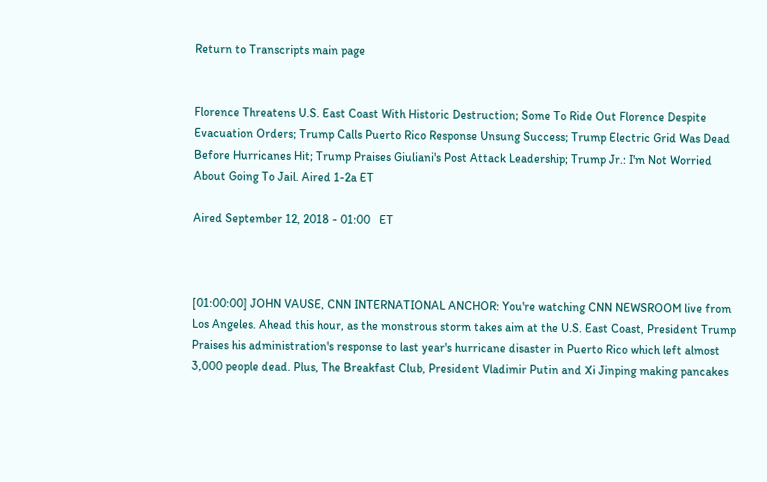Return to Transcripts main page


Florence Threatens U.S. East Coast With Historic Destruction; Some To Ride Out Florence Despite Evacuation Orders; Trump Calls Puerto Rico Response Unsung Success; Trump Electric Grid Was Dead Before Hurricanes Hit; Trump Praises Giuliani's Post Attack Leadership; Trump Jr.: I'm Not Worried About Going To Jail. Aired 1-2a ET

Aired September 12, 2018 - 01:00   ET



[01:00:00] JOHN VAUSE, CNN INTERNATIONAL ANCHOR: You're watching CNN NEWSROOM live from Los Angeles. Ahead this hour, as the monstrous storm takes aim at the U.S. East Coast, President Trump Praises his administration's response to last year's hurricane disaster in Puerto Rico which left almost 3,000 people dead. Plus, The Breakfast Club, President Vladimir Putin and Xi Jinping making pancakes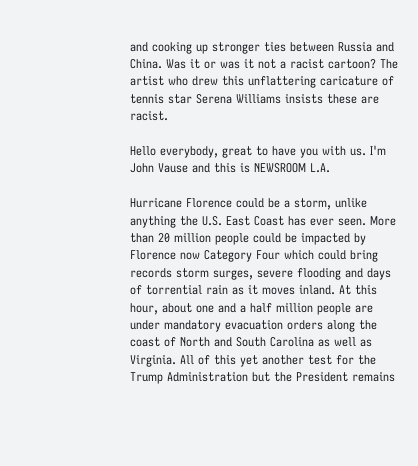and cooking up stronger ties between Russia and China. Was it or was it not a racist cartoon? The artist who drew this unflattering caricature of tennis star Serena Williams insists these are racist.

Hello everybody, great to have you with us. I'm John Vause and this is NEWSROOM L.A.

Hurricane Florence could be a storm, unlike anything the U.S. East Coast has ever seen. More than 20 million people could be impacted by Florence now Category Four which could bring records storm surges, severe flooding and days of torrential rain as it moves inland. At this hour, about one and a half million people are under mandatory evacuation orders along the coast of North and South Carolina as well as Virginia. All of this yet another test for the Trump Administration but the President remains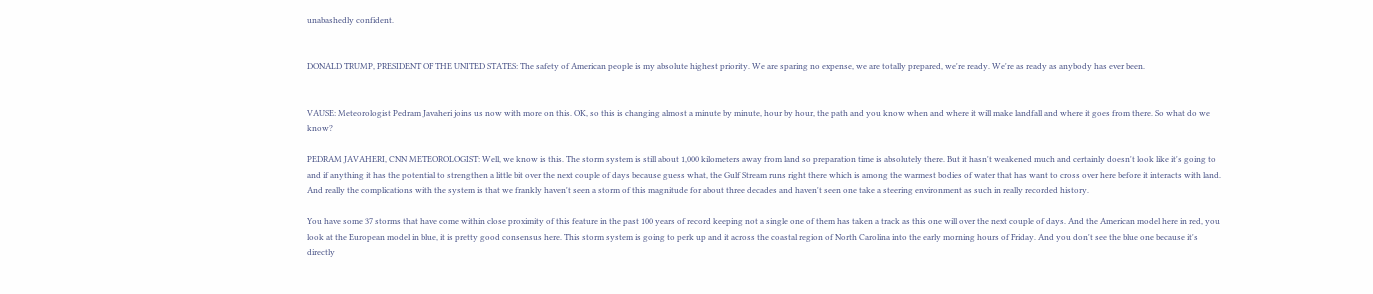unabashedly confident.


DONALD TRUMP, PRESIDENT OF THE UNITED STATES: The safety of American people is my absolute highest priority. We are sparing no expense, we are totally prepared, we're ready. We're as ready as anybody has ever been.


VAUSE: Meteorologist Pedram Javaheri joins us now with more on this. OK, so this is changing almost a minute by minute, hour by hour, the path and you know when and where it will make landfall and where it goes from there. So what do we know?

PEDRAM JAVAHERI, CNN METEOROLOGIST: Well, we know is this. The storm system is still about 1,000 kilometers away from land so preparation time is absolutely there. But it hasn't weakened much and certainly doesn't look like it's going to and if anything it has the potential to strengthen a little bit over the next couple of days because guess what, the Gulf Stream runs right there which is among the warmest bodies of water that has want to cross over here before it interacts with land. And really the complications with the system is that we frankly haven't seen a storm of this magnitude for about three decades and haven't seen one take a steering environment as such in really recorded history.

You have some 37 storms that have come within close proximity of this feature in the past 100 years of record keeping not a single one of them has taken a track as this one will over the next couple of days. And the American model here in red, you look at the European model in blue, it is pretty good consensus here. This storm system is going to perk up and it across the coastal region of North Carolina into the early morning hours of Friday. And you don't see the blue one because it's directly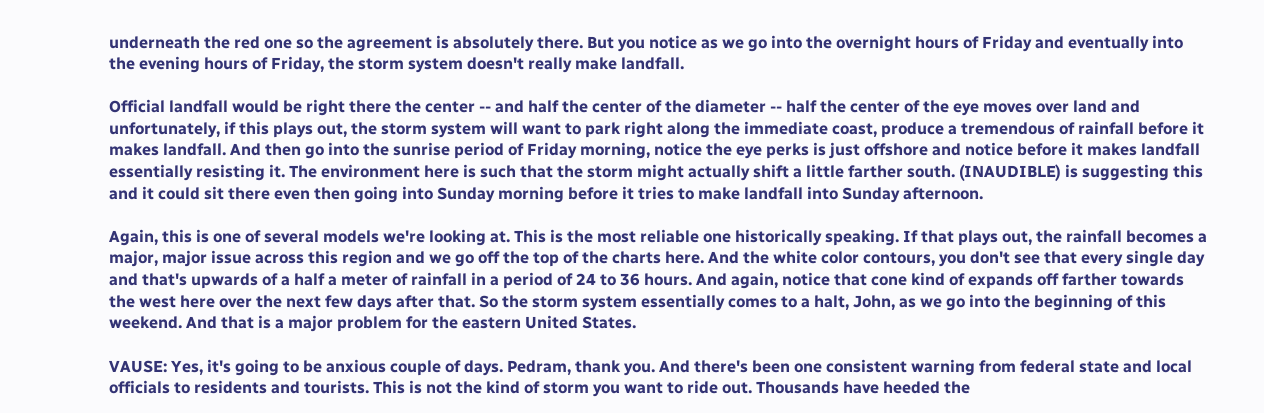underneath the red one so the agreement is absolutely there. But you notice as we go into the overnight hours of Friday and eventually into the evening hours of Friday, the storm system doesn't really make landfall.

Official landfall would be right there the center -- and half the center of the diameter -- half the center of the eye moves over land and unfortunately, if this plays out, the storm system will want to park right along the immediate coast, produce a tremendous of rainfall before it makes landfall. And then go into the sunrise period of Friday morning, notice the eye perks is just offshore and notice before it makes landfall essentially resisting it. The environment here is such that the storm might actually shift a little farther south. (INAUDIBLE) is suggesting this and it could sit there even then going into Sunday morning before it tries to make landfall into Sunday afternoon.

Again, this is one of several models we're looking at. This is the most reliable one historically speaking. If that plays out, the rainfall becomes a major, major issue across this region and we go off the top of the charts here. And the white color contours, you don't see that every single day and that's upwards of a half a meter of rainfall in a period of 24 to 36 hours. And again, notice that cone kind of expands off farther towards the west here over the next few days after that. So the storm system essentially comes to a halt, John, as we go into the beginning of this weekend. And that is a major problem for the eastern United States.

VAUSE: Yes, it's going to be anxious couple of days. Pedram, thank you. And there's been one consistent warning from federal state and local officials to residents and tourists. This is not the kind of storm you want to ride out. Thousands have heeded the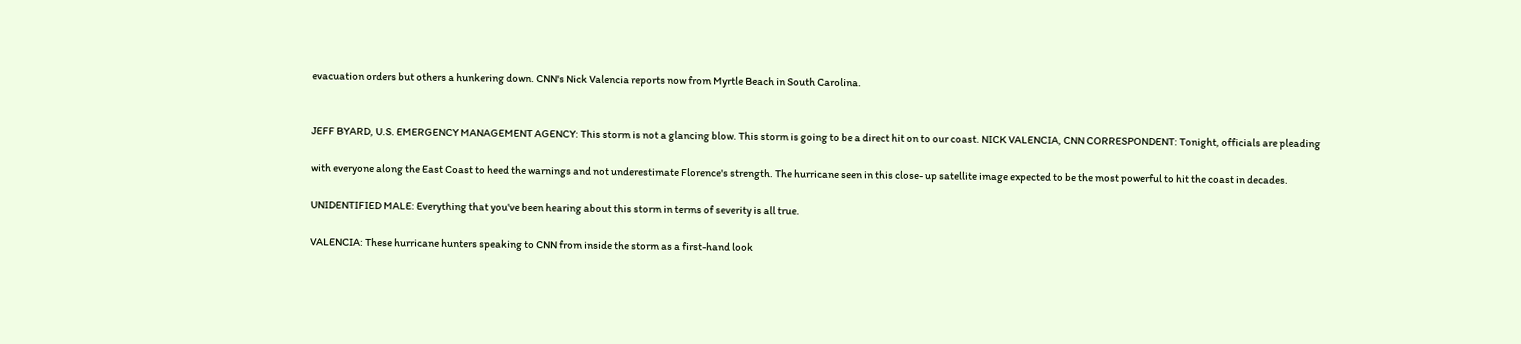evacuation orders but others a hunkering down. CNN's Nick Valencia reports now from Myrtle Beach in South Carolina.


JEFF BYARD, U.S. EMERGENCY MANAGEMENT AGENCY: This storm is not a glancing blow. This storm is going to be a direct hit on to our coast. NICK VALENCIA, CNN CORRESPONDENT: Tonight, officials are pleading

with everyone along the East Coast to heed the warnings and not underestimate Florence's strength. The hurricane seen in this close- up satellite image expected to be the most powerful to hit the coast in decades.

UNIDENTIFIED MALE: Everything that you've been hearing about this storm in terms of severity is all true.

VALENCIA: These hurricane hunters speaking to CNN from inside the storm as a first-hand look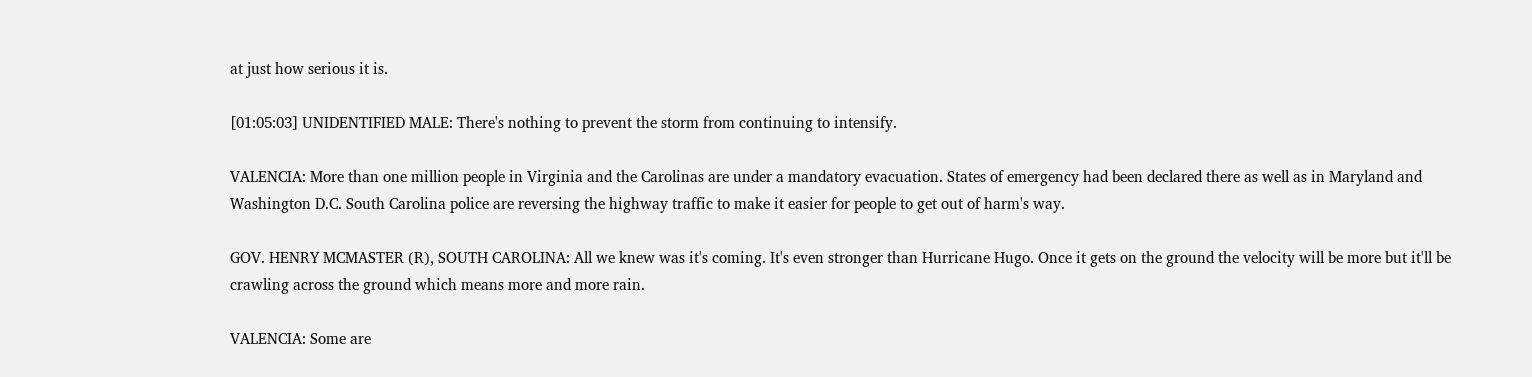at just how serious it is.

[01:05:03] UNIDENTIFIED MALE: There's nothing to prevent the storm from continuing to intensify.

VALENCIA: More than one million people in Virginia and the Carolinas are under a mandatory evacuation. States of emergency had been declared there as well as in Maryland and Washington D.C. South Carolina police are reversing the highway traffic to make it easier for people to get out of harm's way.

GOV. HENRY MCMASTER (R), SOUTH CAROLINA: All we knew was it's coming. It's even stronger than Hurricane Hugo. Once it gets on the ground the velocity will be more but it'll be crawling across the ground which means more and more rain.

VALENCIA: Some are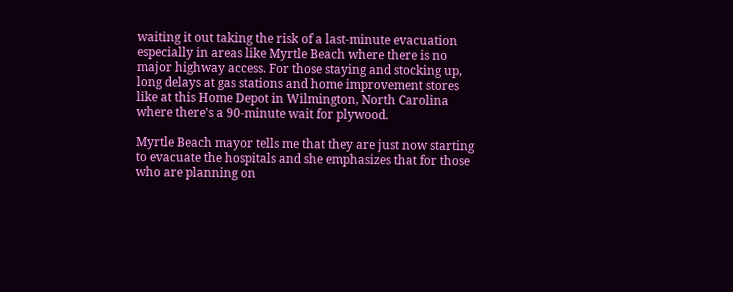waiting it out taking the risk of a last-minute evacuation especially in areas like Myrtle Beach where there is no major highway access. For those staying and stocking up, long delays at gas stations and home improvement stores like at this Home Depot in Wilmington, North Carolina where there's a 90-minute wait for plywood.

Myrtle Beach mayor tells me that they are just now starting to evacuate the hospitals and she emphasizes that for those who are planning on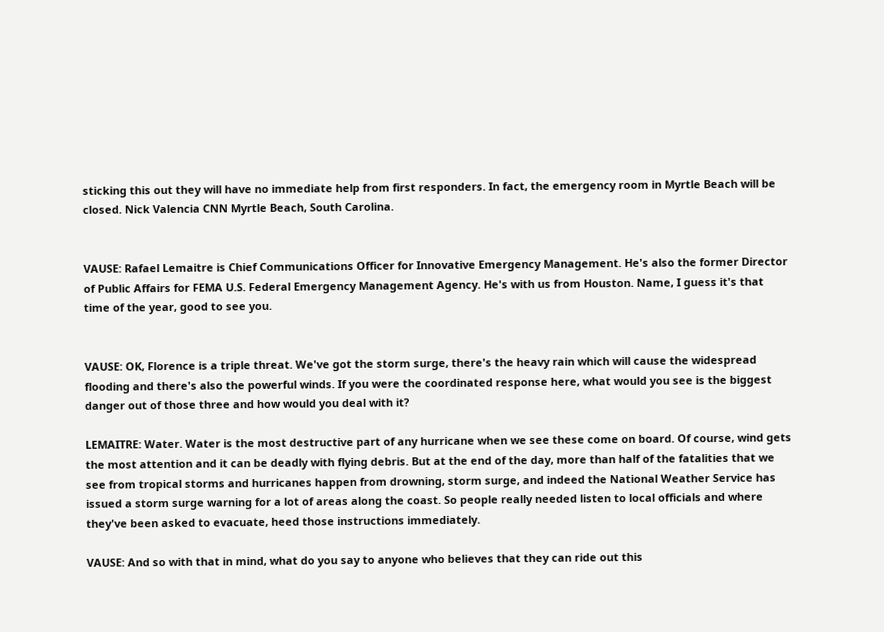sticking this out they will have no immediate help from first responders. In fact, the emergency room in Myrtle Beach will be closed. Nick Valencia CNN Myrtle Beach, South Carolina.


VAUSE: Rafael Lemaitre is Chief Communications Officer for Innovative Emergency Management. He's also the former Director of Public Affairs for FEMA U.S. Federal Emergency Management Agency. He's with us from Houston. Name, I guess it's that time of the year, good to see you.


VAUSE: OK, Florence is a triple threat. We've got the storm surge, there's the heavy rain which will cause the widespread flooding and there's also the powerful winds. If you were the coordinated response here, what would you see is the biggest danger out of those three and how would you deal with it?

LEMAITRE: Water. Water is the most destructive part of any hurricane when we see these come on board. Of course, wind gets the most attention and it can be deadly with flying debris. But at the end of the day, more than half of the fatalities that we see from tropical storms and hurricanes happen from drowning, storm surge, and indeed the National Weather Service has issued a storm surge warning for a lot of areas along the coast. So people really needed listen to local officials and where they've been asked to evacuate, heed those instructions immediately.

VAUSE: And so with that in mind, what do you say to anyone who believes that they can ride out this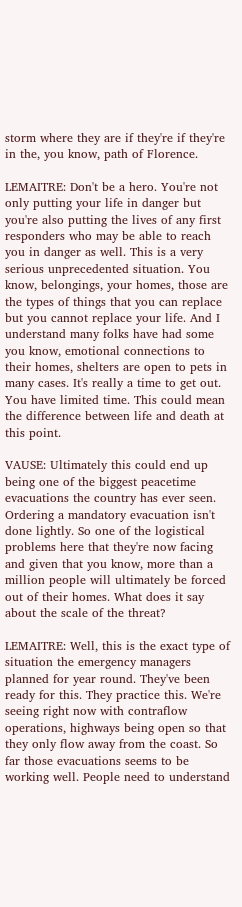storm where they are if they're if they're in the, you know, path of Florence.

LEMAITRE: Don't be a hero. You're not only putting your life in danger but you're also putting the lives of any first responders who may be able to reach you in danger as well. This is a very serious unprecedented situation. You know, belongings, your homes, those are the types of things that you can replace but you cannot replace your life. And I understand many folks have had some you know, emotional connections to their homes, shelters are open to pets in many cases. It's really a time to get out. You have limited time. This could mean the difference between life and death at this point.

VAUSE: Ultimately this could end up being one of the biggest peacetime evacuations the country has ever seen. Ordering a mandatory evacuation isn't done lightly. So one of the logistical problems here that they're now facing and given that you know, more than a million people will ultimately be forced out of their homes. What does it say about the scale of the threat?

LEMAITRE: Well, this is the exact type of situation the emergency managers planned for year round. They've been ready for this. They practice this. We're seeing right now with contraflow operations, highways being open so that they only flow away from the coast. So far those evacuations seems to be working well. People need to understand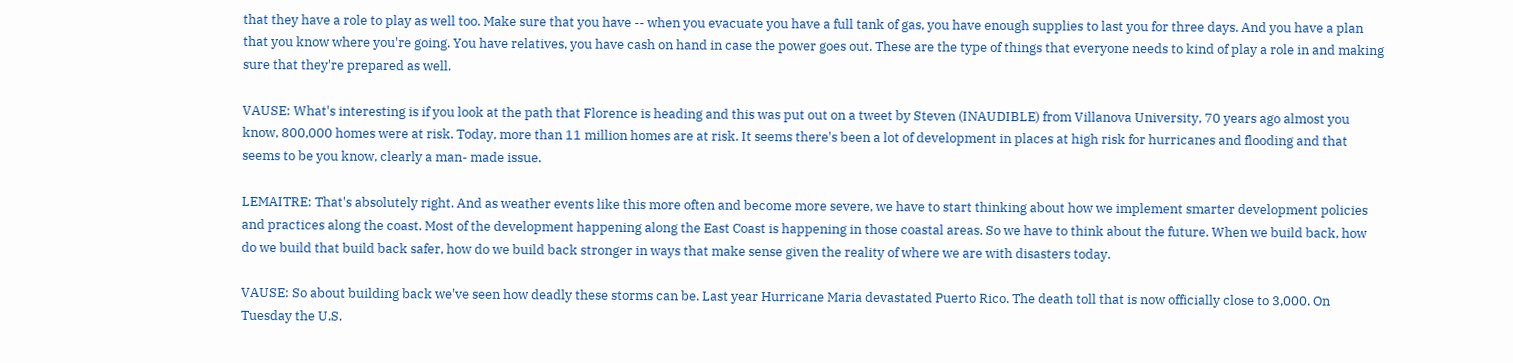that they have a role to play as well too. Make sure that you have -- when you evacuate you have a full tank of gas, you have enough supplies to last you for three days. And you have a plan that you know where you're going. You have relatives, you have cash on hand in case the power goes out. These are the type of things that everyone needs to kind of play a role in and making sure that they're prepared as well.

VAUSE: What's interesting is if you look at the path that Florence is heading and this was put out on a tweet by Steven (INAUDIBLE) from Villanova University, 70 years ago almost you know, 800,000 homes were at risk. Today, more than 11 million homes are at risk. It seems there's been a lot of development in places at high risk for hurricanes and flooding and that seems to be you know, clearly a man- made issue.

LEMAITRE: That's absolutely right. And as weather events like this more often and become more severe, we have to start thinking about how we implement smarter development policies and practices along the coast. Most of the development happening along the East Coast is happening in those coastal areas. So we have to think about the future. When we build back, how do we build that build back safer, how do we build back stronger in ways that make sense given the reality of where we are with disasters today.

VAUSE: So about building back we've seen how deadly these storms can be. Last year Hurricane Maria devastated Puerto Rico. The death toll that is now officially close to 3,000. On Tuesday the U.S.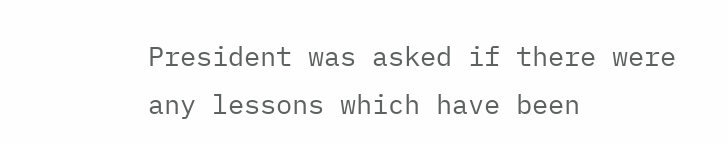President was asked if there were any lessons which have been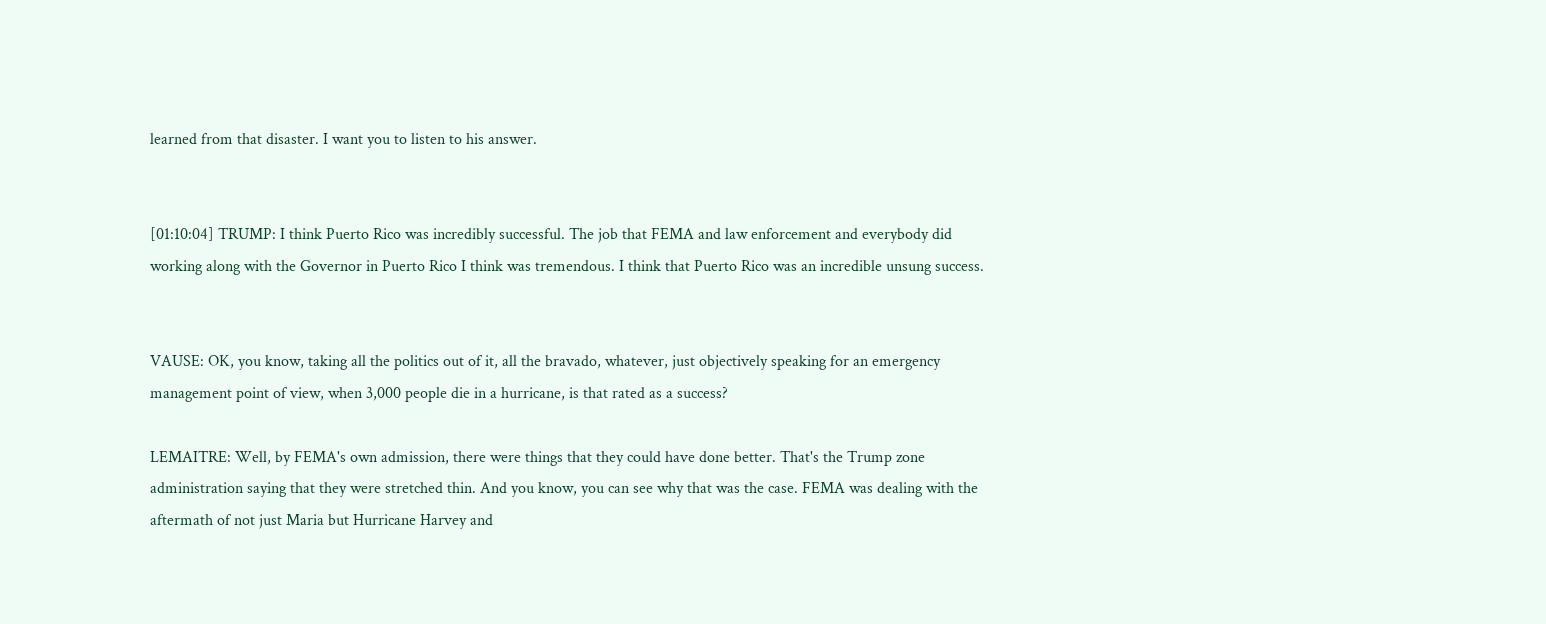learned from that disaster. I want you to listen to his answer.


[01:10:04] TRUMP: I think Puerto Rico was incredibly successful. The job that FEMA and law enforcement and everybody did working along with the Governor in Puerto Rico I think was tremendous. I think that Puerto Rico was an incredible unsung success.


VAUSE: OK, you know, taking all the politics out of it, all the bravado, whatever, just objectively speaking for an emergency management point of view, when 3,000 people die in a hurricane, is that rated as a success?

LEMAITRE: Well, by FEMA's own admission, there were things that they could have done better. That's the Trump zone administration saying that they were stretched thin. And you know, you can see why that was the case. FEMA was dealing with the aftermath of not just Maria but Hurricane Harvey and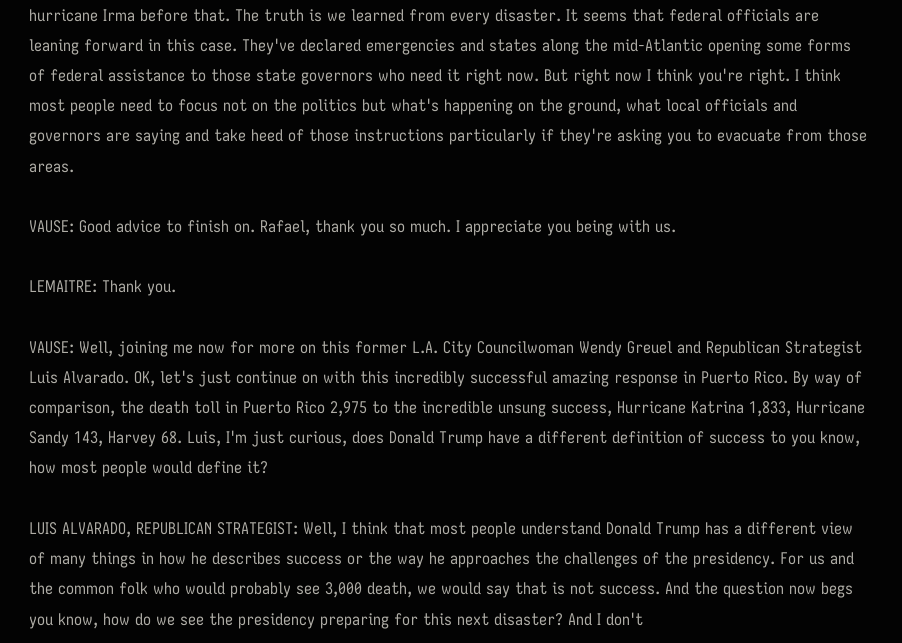hurricane Irma before that. The truth is we learned from every disaster. It seems that federal officials are leaning forward in this case. They've declared emergencies and states along the mid-Atlantic opening some forms of federal assistance to those state governors who need it right now. But right now I think you're right. I think most people need to focus not on the politics but what's happening on the ground, what local officials and governors are saying and take heed of those instructions particularly if they're asking you to evacuate from those areas.

VAUSE: Good advice to finish on. Rafael, thank you so much. I appreciate you being with us.

LEMAITRE: Thank you.

VAUSE: Well, joining me now for more on this former L.A. City Councilwoman Wendy Greuel and Republican Strategist Luis Alvarado. OK, let's just continue on with this incredibly successful amazing response in Puerto Rico. By way of comparison, the death toll in Puerto Rico 2,975 to the incredible unsung success, Hurricane Katrina 1,833, Hurricane Sandy 143, Harvey 68. Luis, I'm just curious, does Donald Trump have a different definition of success to you know, how most people would define it?

LUIS ALVARADO, REPUBLICAN STRATEGIST: Well, I think that most people understand Donald Trump has a different view of many things in how he describes success or the way he approaches the challenges of the presidency. For us and the common folk who would probably see 3,000 death, we would say that is not success. And the question now begs you know, how do we see the presidency preparing for this next disaster? And I don't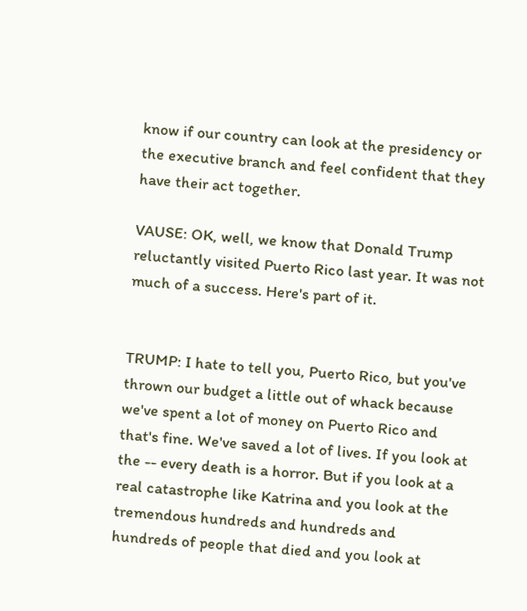know if our country can look at the presidency or the executive branch and feel confident that they have their act together.

VAUSE: OK, well, we know that Donald Trump reluctantly visited Puerto Rico last year. It was not much of a success. Here's part of it.


TRUMP: I hate to tell you, Puerto Rico, but you've thrown our budget a little out of whack because we've spent a lot of money on Puerto Rico and that's fine. We've saved a lot of lives. If you look at the -- every death is a horror. But if you look at a real catastrophe like Katrina and you look at the tremendous hundreds and hundreds and hundreds of people that died and you look at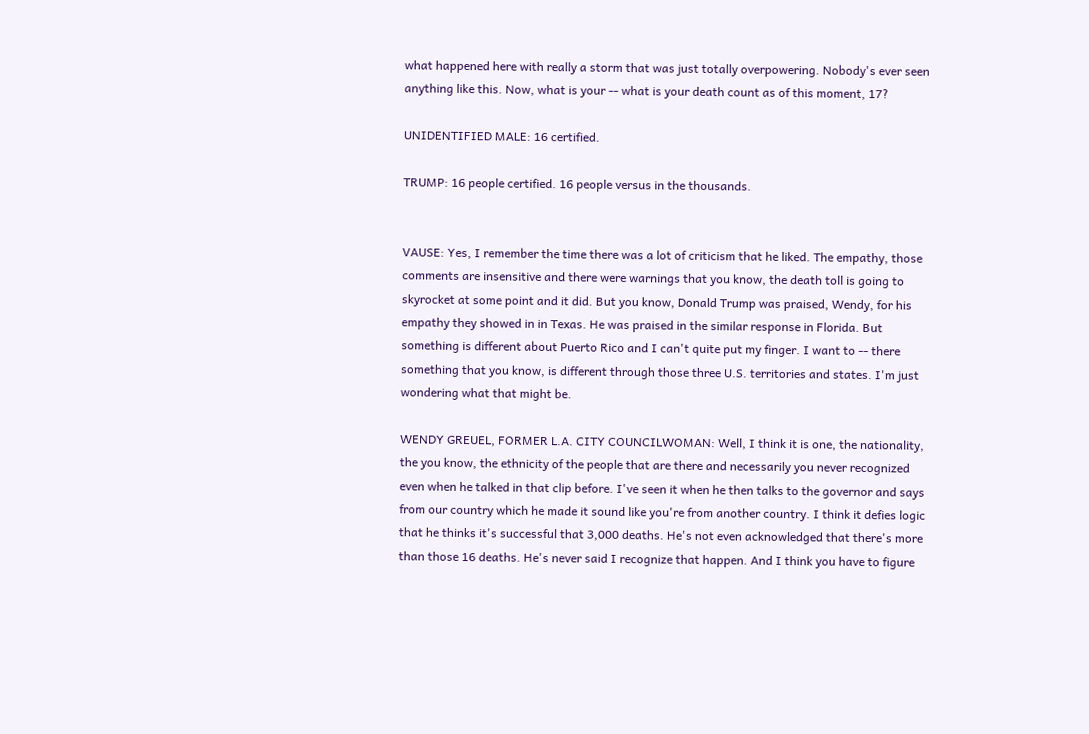what happened here with really a storm that was just totally overpowering. Nobody's ever seen anything like this. Now, what is your -- what is your death count as of this moment, 17?

UNIDENTIFIED MALE: 16 certified.

TRUMP: 16 people certified. 16 people versus in the thousands.


VAUSE: Yes, I remember the time there was a lot of criticism that he liked. The empathy, those comments are insensitive and there were warnings that you know, the death toll is going to skyrocket at some point and it did. But you know, Donald Trump was praised, Wendy, for his empathy they showed in in Texas. He was praised in the similar response in Florida. But something is different about Puerto Rico and I can't quite put my finger. I want to -- there something that you know, is different through those three U.S. territories and states. I'm just wondering what that might be.

WENDY GREUEL, FORMER L.A. CITY COUNCILWOMAN: Well, I think it is one, the nationality, the you know, the ethnicity of the people that are there and necessarily you never recognized even when he talked in that clip before. I've seen it when he then talks to the governor and says from our country which he made it sound like you're from another country. I think it defies logic that he thinks it's successful that 3,000 deaths. He's not even acknowledged that there's more than those 16 deaths. He's never said I recognize that happen. And I think you have to figure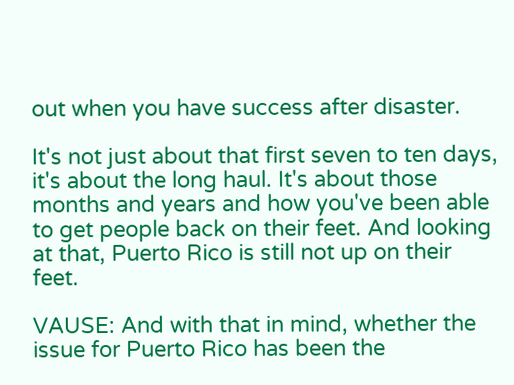out when you have success after disaster.

It's not just about that first seven to ten days, it's about the long haul. It's about those months and years and how you've been able to get people back on their feet. And looking at that, Puerto Rico is still not up on their feet.

VAUSE: And with that in mind, whether the issue for Puerto Rico has been the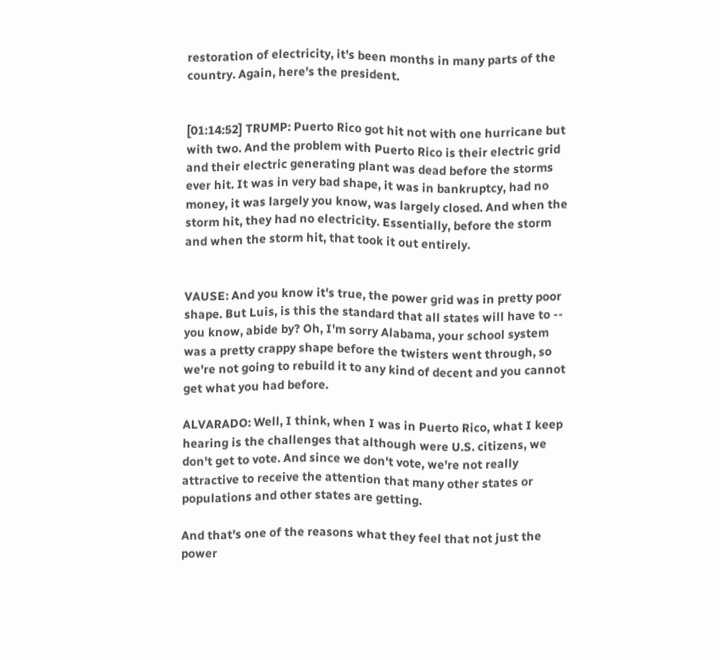restoration of electricity, it's been months in many parts of the country. Again, here's the president.


[01:14:52] TRUMP: Puerto Rico got hit not with one hurricane but with two. And the problem with Puerto Rico is their electric grid and their electric generating plant was dead before the storms ever hit. It was in very bad shape, it was in bankruptcy, had no money, it was largely you know, was largely closed. And when the storm hit, they had no electricity. Essentially, before the storm and when the storm hit, that took it out entirely.


VAUSE: And you know it's true, the power grid was in pretty poor shape. But Luis, is this the standard that all states will have to -- you know, abide by? Oh, I'm sorry Alabama, your school system was a pretty crappy shape before the twisters went through, so we're not going to rebuild it to any kind of decent and you cannot get what you had before.

ALVARADO: Well, I think, when I was in Puerto Rico, what I keep hearing is the challenges that although were U.S. citizens, we don't get to vote. And since we don't vote, we're not really attractive to receive the attention that many other states or populations and other states are getting.

And that's one of the reasons what they feel that not just the power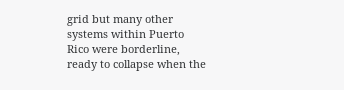grid but many other systems within Puerto Rico were borderline, ready to collapse when the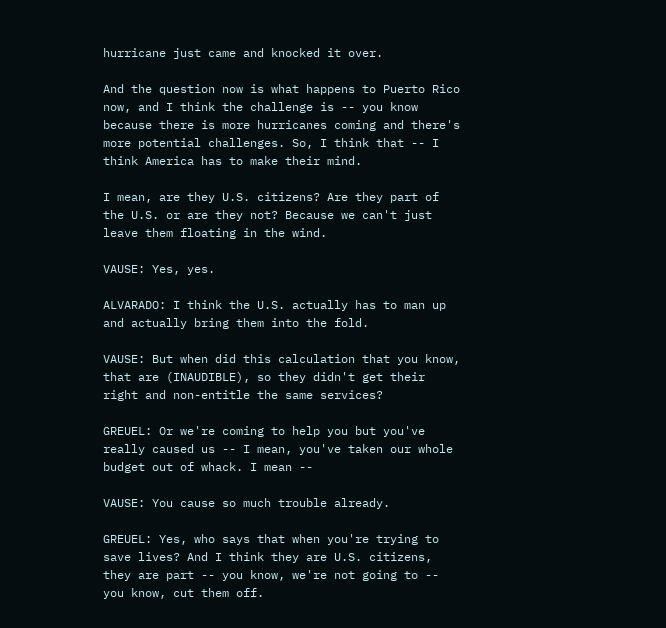hurricane just came and knocked it over.

And the question now is what happens to Puerto Rico now, and I think the challenge is -- you know because there is more hurricanes coming and there's more potential challenges. So, I think that -- I think America has to make their mind.

I mean, are they U.S. citizens? Are they part of the U.S. or are they not? Because we can't just leave them floating in the wind.

VAUSE: Yes, yes.

ALVARADO: I think the U.S. actually has to man up and actually bring them into the fold.

VAUSE: But when did this calculation that you know, that are (INAUDIBLE), so they didn't get their right and non-entitle the same services?

GREUEL: Or we're coming to help you but you've really caused us -- I mean, you've taken our whole budget out of whack. I mean --

VAUSE: You cause so much trouble already.

GREUEL: Yes, who says that when you're trying to save lives? And I think they are U.S. citizens, they are part -- you know, we're not going to -- you know, cut them off.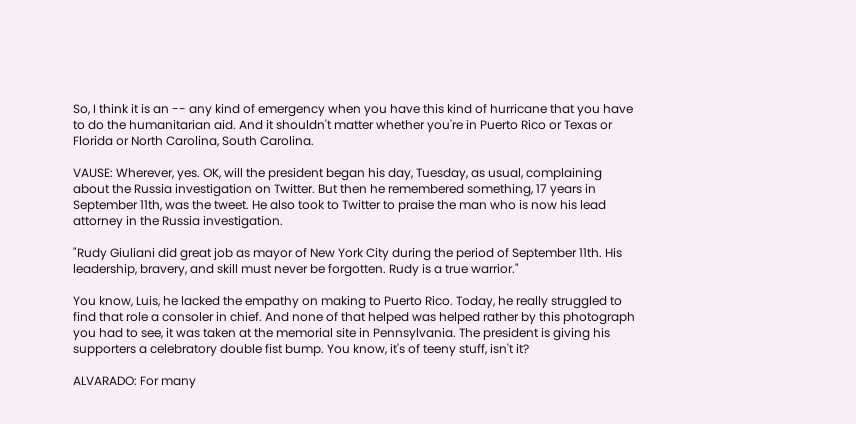So, I think it is an -- any kind of emergency when you have this kind of hurricane that you have to do the humanitarian aid. And it shouldn't matter whether you're in Puerto Rico or Texas or Florida or North Carolina, South Carolina.

VAUSE: Wherever, yes. OK, will the president began his day, Tuesday, as usual, complaining about the Russia investigation on Twitter. But then he remembered something, 17 years in September 11th, was the tweet. He also took to Twitter to praise the man who is now his lead attorney in the Russia investigation.

"Rudy Giuliani did great job as mayor of New York City during the period of September 11th. His leadership, bravery, and skill must never be forgotten. Rudy is a true warrior."

You know, Luis, he lacked the empathy on making to Puerto Rico. Today, he really struggled to find that role a consoler in chief. And none of that helped was helped rather by this photograph you had to see, it was taken at the memorial site in Pennsylvania. The president is giving his supporters a celebratory double fist bump. You know, it's of teeny stuff, isn't it?

ALVARADO: For many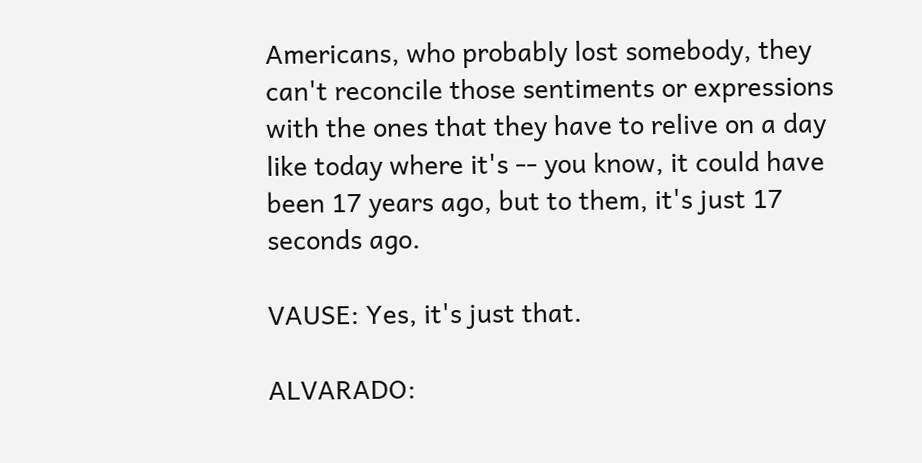Americans, who probably lost somebody, they can't reconcile those sentiments or expressions with the ones that they have to relive on a day like today where it's -- you know, it could have been 17 years ago, but to them, it's just 17 seconds ago.

VAUSE: Yes, it's just that.

ALVARADO: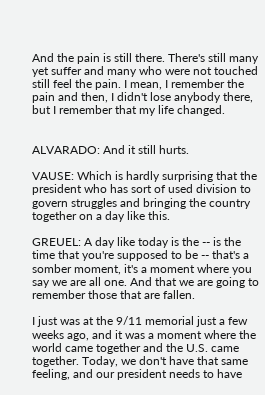And the pain is still there. There's still many yet suffer and many who were not touched still feel the pain. I mean, I remember the pain and then, I didn't lose anybody there, but I remember that my life changed.


ALVARADO: And it still hurts.

VAUSE: Which is hardly surprising that the president who has sort of used division to govern struggles and bringing the country together on a day like this.

GREUEL: A day like today is the -- is the time that you're supposed to be -- that's a somber moment, it's a moment where you say we are all one. And that we are going to remember those that are fallen.

I just was at the 9/11 memorial just a few weeks ago, and it was a moment where the world came together and the U.S. came together. Today, we don't have that same feeling, and our president needs to have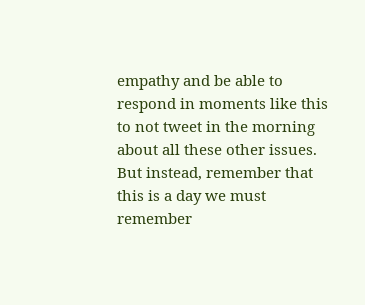empathy and be able to respond in moments like this to not tweet in the morning about all these other issues. But instead, remember that this is a day we must remember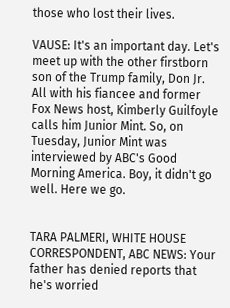those who lost their lives.

VAUSE: It's an important day. Let's meet up with the other firstborn son of the Trump family, Don Jr. All with his fiancee and former Fox News host, Kimberly Guilfoyle calls him Junior Mint. So, on Tuesday, Junior Mint was interviewed by ABC's Good Morning America. Boy, it didn't go well. Here we go.


TARA PALMERI, WHITE HOUSE CORRESPONDENT, ABC NEWS: Your father has denied reports that he's worried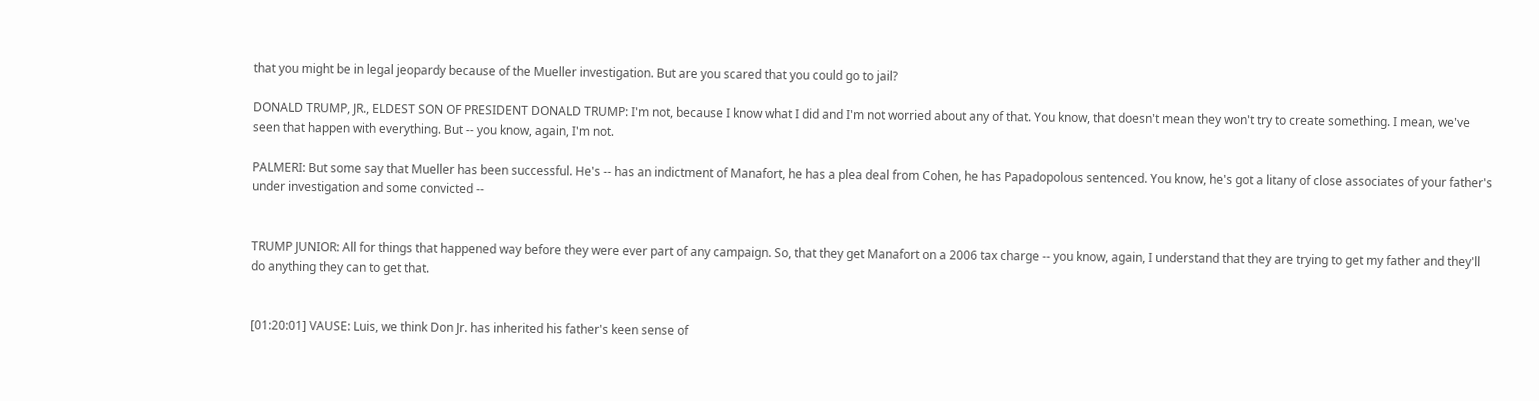that you might be in legal jeopardy because of the Mueller investigation. But are you scared that you could go to jail?

DONALD TRUMP, JR., ELDEST SON OF PRESIDENT DONALD TRUMP: I'm not, because I know what I did and I'm not worried about any of that. You know, that doesn't mean they won't try to create something. I mean, we've seen that happen with everything. But -- you know, again, I'm not.

PALMERI: But some say that Mueller has been successful. He's -- has an indictment of Manafort, he has a plea deal from Cohen, he has Papadopolous sentenced. You know, he's got a litany of close associates of your father's under investigation and some convicted --


TRUMP JUNIOR: All for things that happened way before they were ever part of any campaign. So, that they get Manafort on a 2006 tax charge -- you know, again, I understand that they are trying to get my father and they'll do anything they can to get that.


[01:20:01] VAUSE: Luis, we think Don Jr. has inherited his father's keen sense of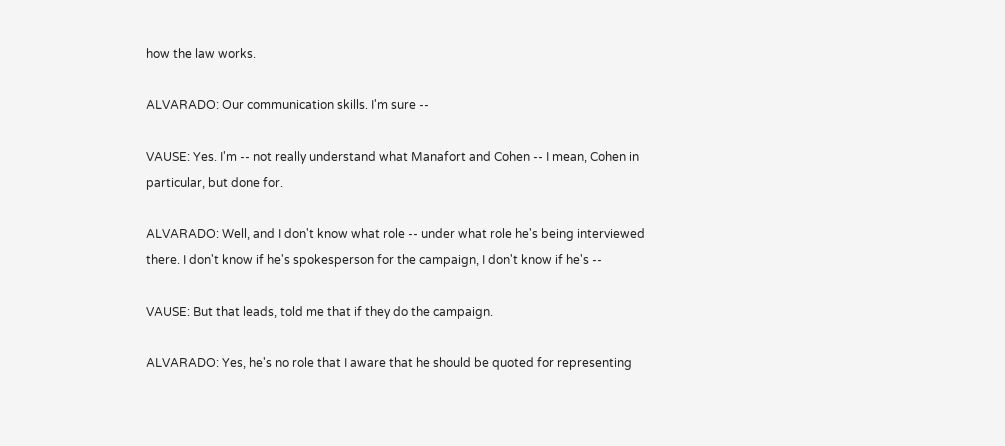how the law works.

ALVARADO: Our communication skills. I'm sure --

VAUSE: Yes. I'm -- not really understand what Manafort and Cohen -- I mean, Cohen in particular, but done for.

ALVARADO: Well, and I don't know what role -- under what role he's being interviewed there. I don't know if he's spokesperson for the campaign, I don't know if he's --

VAUSE: But that leads, told me that if they do the campaign.

ALVARADO: Yes, he's no role that I aware that he should be quoted for representing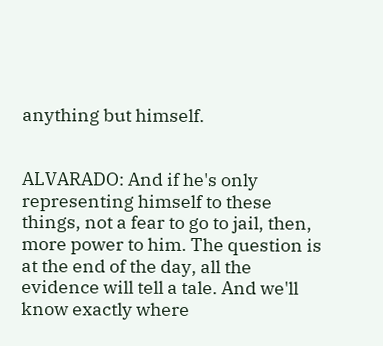anything but himself.


ALVARADO: And if he's only representing himself to these things, not a fear to go to jail, then, more power to him. The question is at the end of the day, all the evidence will tell a tale. And we'll know exactly where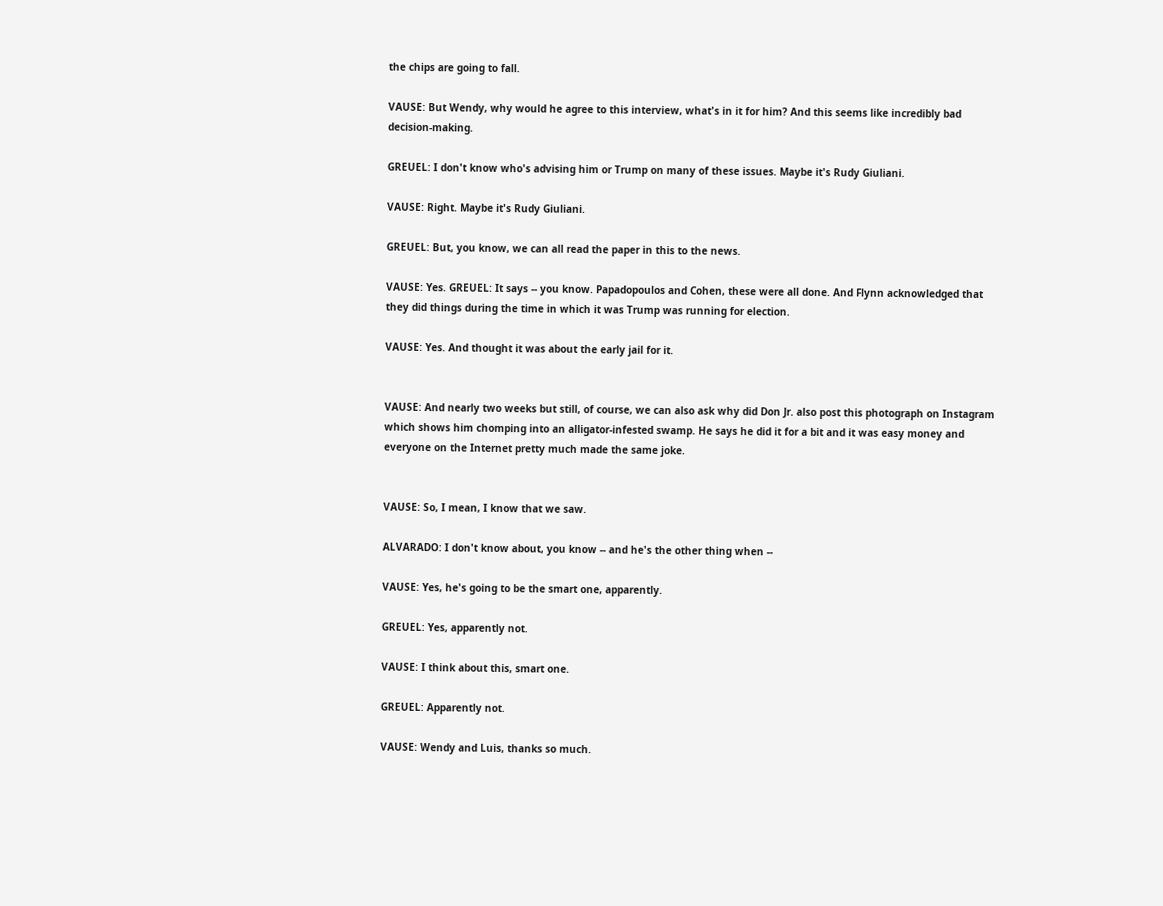the chips are going to fall.

VAUSE: But Wendy, why would he agree to this interview, what's in it for him? And this seems like incredibly bad decision-making.

GREUEL: I don't know who's advising him or Trump on many of these issues. Maybe it's Rudy Giuliani.

VAUSE: Right. Maybe it's Rudy Giuliani.

GREUEL: But, you know, we can all read the paper in this to the news.

VAUSE: Yes. GREUEL: It says -- you know. Papadopoulos and Cohen, these were all done. And Flynn acknowledged that they did things during the time in which it was Trump was running for election.

VAUSE: Yes. And thought it was about the early jail for it.


VAUSE: And nearly two weeks but still, of course, we can also ask why did Don Jr. also post this photograph on Instagram which shows him chomping into an alligator-infested swamp. He says he did it for a bit and it was easy money and everyone on the Internet pretty much made the same joke.


VAUSE: So, I mean, I know that we saw.

ALVARADO: I don't know about, you know -- and he's the other thing when --

VAUSE: Yes, he's going to be the smart one, apparently.

GREUEL: Yes, apparently not.

VAUSE: I think about this, smart one.

GREUEL: Apparently not.

VAUSE: Wendy and Luis, thanks so much.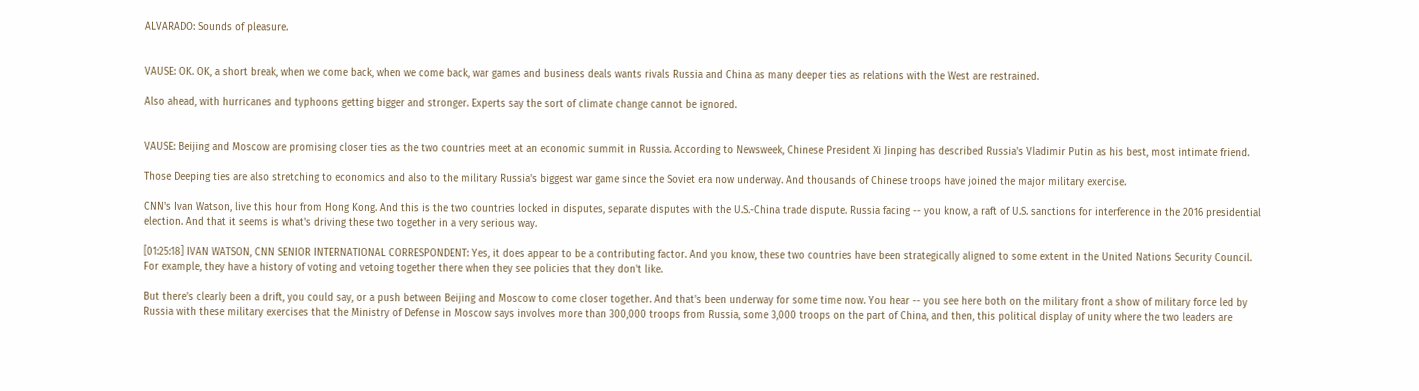ALVARADO: Sounds of pleasure.


VAUSE: OK. OK, a short break, when we come back, when we come back, war games and business deals wants rivals Russia and China as many deeper ties as relations with the West are restrained.

Also ahead, with hurricanes and typhoons getting bigger and stronger. Experts say the sort of climate change cannot be ignored.


VAUSE: Beijing and Moscow are promising closer ties as the two countries meet at an economic summit in Russia. According to Newsweek, Chinese President Xi Jinping has described Russia's Vladimir Putin as his best, most intimate friend.

Those Deeping ties are also stretching to economics and also to the military Russia's biggest war game since the Soviet era now underway. And thousands of Chinese troops have joined the major military exercise.

CNN's Ivan Watson, live this hour from Hong Kong. And this is the two countries locked in disputes, separate disputes with the U.S.-China trade dispute. Russia facing -- you know, a raft of U.S. sanctions for interference in the 2016 presidential election. And that it seems is what's driving these two together in a very serious way.

[01:25:18] IVAN WATSON, CNN SENIOR INTERNATIONAL CORRESPONDENT: Yes, it does appear to be a contributing factor. And you know, these two countries have been strategically aligned to some extent in the United Nations Security Council. For example, they have a history of voting and vetoing together there when they see policies that they don't like.

But there's clearly been a drift, you could say, or a push between Beijing and Moscow to come closer together. And that's been underway for some time now. You hear -- you see here both on the military front a show of military force led by Russia with these military exercises that the Ministry of Defense in Moscow says involves more than 300,000 troops from Russia, some 3,000 troops on the part of China, and then, this political display of unity where the two leaders are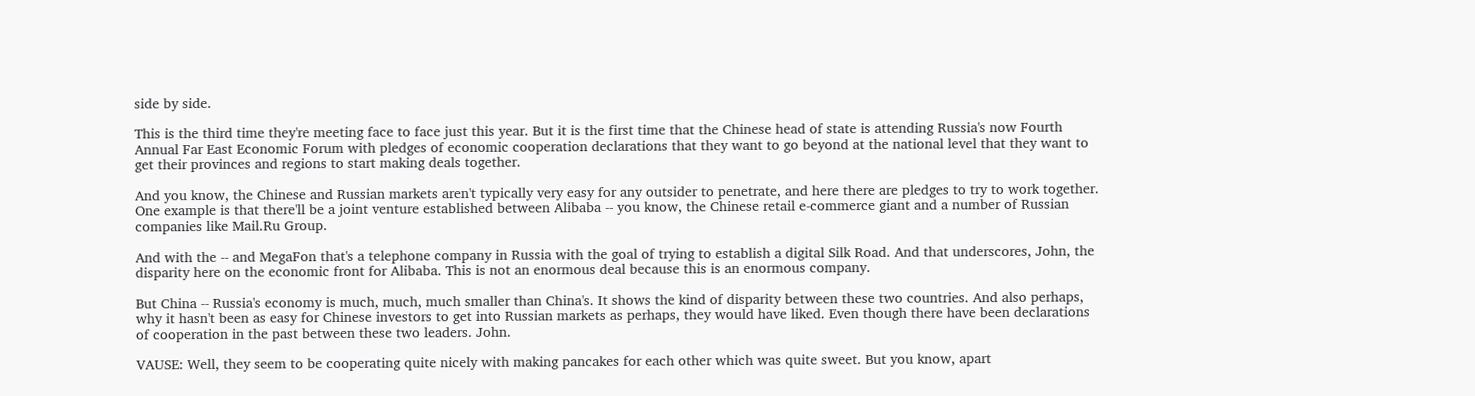side by side.

This is the third time they're meeting face to face just this year. But it is the first time that the Chinese head of state is attending Russia's now Fourth Annual Far East Economic Forum with pledges of economic cooperation declarations that they want to go beyond at the national level that they want to get their provinces and regions to start making deals together.

And you know, the Chinese and Russian markets aren't typically very easy for any outsider to penetrate, and here there are pledges to try to work together. One example is that there'll be a joint venture established between Alibaba -- you know, the Chinese retail e-commerce giant and a number of Russian companies like Mail.Ru Group.

And with the -- and MegaFon that's a telephone company in Russia with the goal of trying to establish a digital Silk Road. And that underscores, John, the disparity here on the economic front for Alibaba. This is not an enormous deal because this is an enormous company.

But China -- Russia's economy is much, much, much smaller than China's. It shows the kind of disparity between these two countries. And also perhaps, why it hasn't been as easy for Chinese investors to get into Russian markets as perhaps, they would have liked. Even though there have been declarations of cooperation in the past between these two leaders. John.

VAUSE: Well, they seem to be cooperating quite nicely with making pancakes for each other which was quite sweet. But you know, apart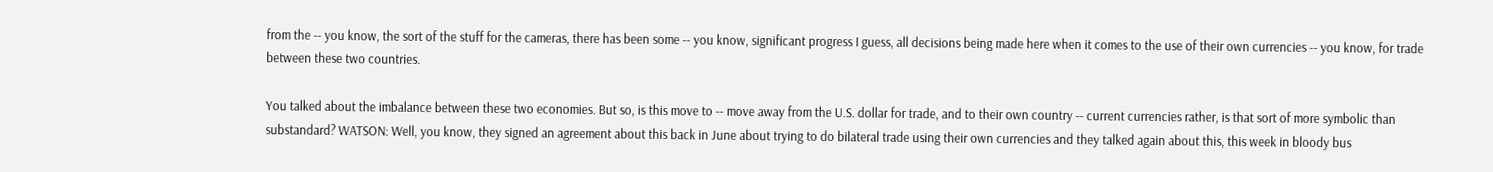from the -- you know, the sort of the stuff for the cameras, there has been some -- you know, significant progress I guess, all decisions being made here when it comes to the use of their own currencies -- you know, for trade between these two countries.

You talked about the imbalance between these two economies. But so, is this move to -- move away from the U.S. dollar for trade, and to their own country -- current currencies rather, is that sort of more symbolic than substandard? WATSON: Well, you know, they signed an agreement about this back in June about trying to do bilateral trade using their own currencies and they talked again about this, this week in bloody bus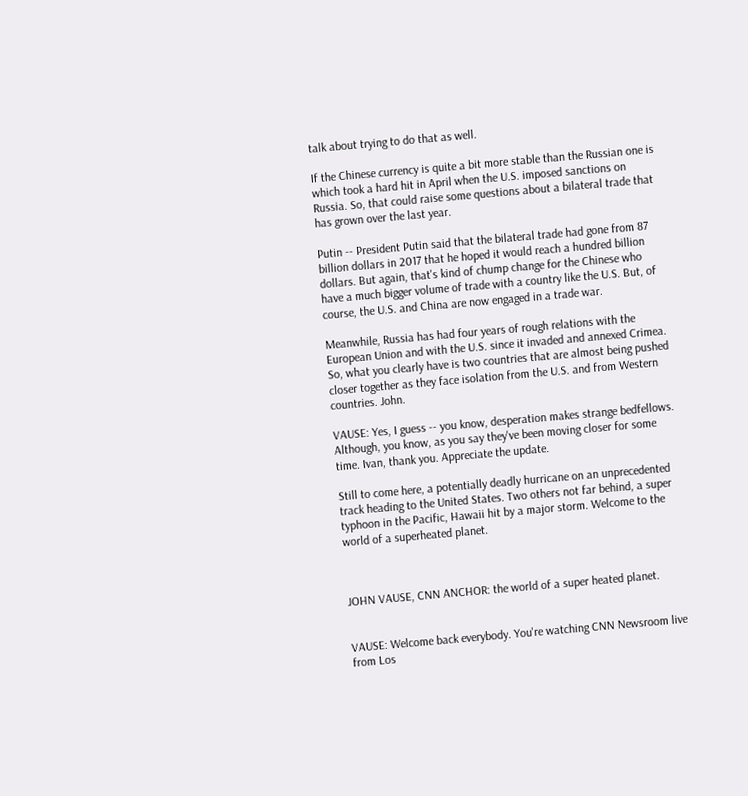talk about trying to do that as well.

If the Chinese currency is quite a bit more stable than the Russian one is which took a hard hit in April when the U.S. imposed sanctions on Russia. So, that could raise some questions about a bilateral trade that has grown over the last year.

Putin -- President Putin said that the bilateral trade had gone from 87 billion dollars in 2017 that he hoped it would reach a hundred billion dollars. But again, that's kind of chump change for the Chinese who have a much bigger volume of trade with a country like the U.S. But, of course, the U.S. and China are now engaged in a trade war.

Meanwhile, Russia has had four years of rough relations with the European Union and with the U.S. since it invaded and annexed Crimea. So, what you clearly have is two countries that are almost being pushed closer together as they face isolation from the U.S. and from Western countries. John.

VAUSE: Yes, I guess -- you know, desperation makes strange bedfellows. Although, you know, as you say they've been moving closer for some time. Ivan, thank you. Appreciate the update.

Still to come here, a potentially deadly hurricane on an unprecedented track heading to the United States. Two others not far behind, a super typhoon in the Pacific, Hawaii hit by a major storm. Welcome to the world of a superheated planet.



JOHN VAUSE, CNN ANCHOR: the world of a super heated planet.


VAUSE: Welcome back everybody. You're watching CNN Newsroom live from Los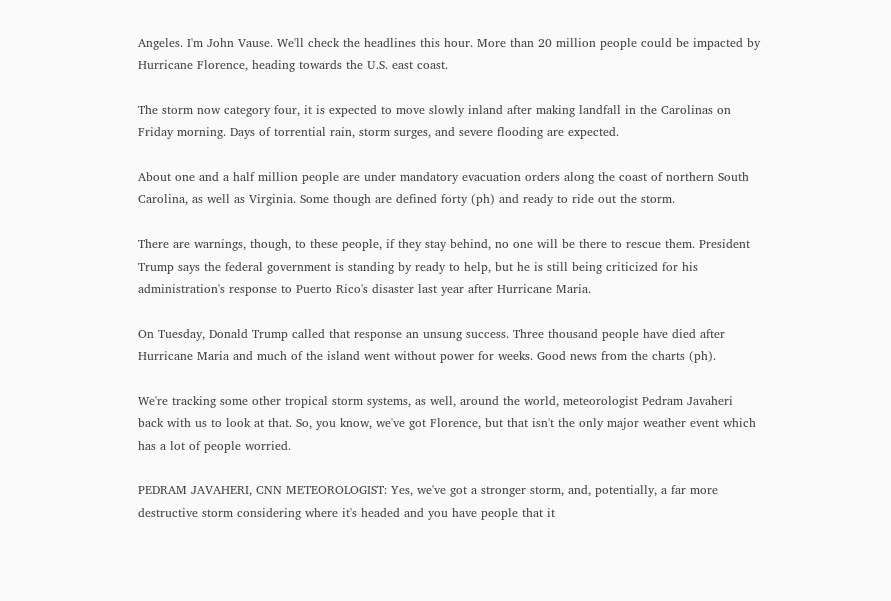Angeles. I'm John Vause. We'll check the headlines this hour. More than 20 million people could be impacted by Hurricane Florence, heading towards the U.S. east coast.

The storm now category four, it is expected to move slowly inland after making landfall in the Carolinas on Friday morning. Days of torrential rain, storm surges, and severe flooding are expected.

About one and a half million people are under mandatory evacuation orders along the coast of northern South Carolina, as well as Virginia. Some though are defined forty (ph) and ready to ride out the storm.

There are warnings, though, to these people, if they stay behind, no one will be there to rescue them. President Trump says the federal government is standing by ready to help, but he is still being criticized for his administration's response to Puerto Rico's disaster last year after Hurricane Maria.

On Tuesday, Donald Trump called that response an unsung success. Three thousand people have died after Hurricane Maria and much of the island went without power for weeks. Good news from the charts (ph).

We're tracking some other tropical storm systems, as well, around the world, meteorologist Pedram Javaheri back with us to look at that. So, you know, we've got Florence, but that isn't the only major weather event which has a lot of people worried.

PEDRAM JAVAHERI, CNN METEOROLOGIST: Yes, we've got a stronger storm, and, potentially, a far more destructive storm considering where it's headed and you have people that it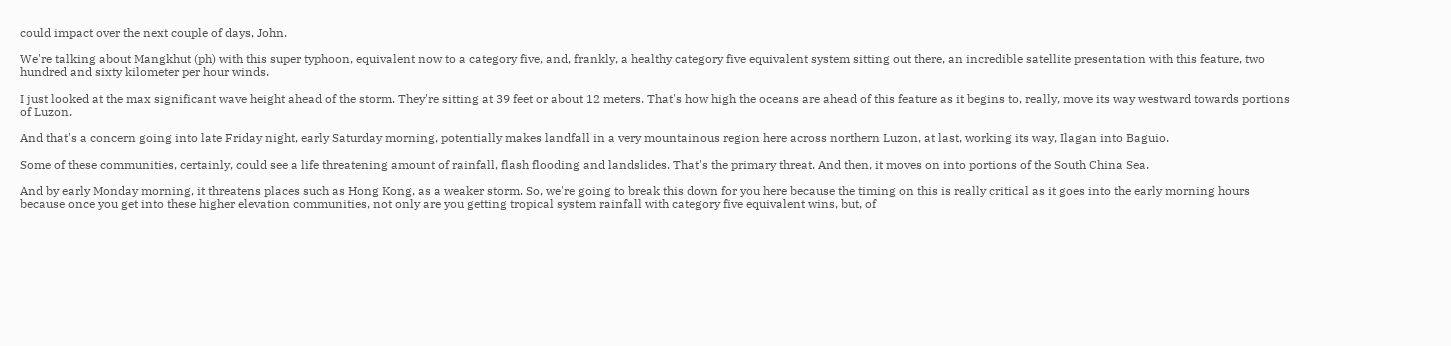could impact over the next couple of days, John.

We're talking about Mangkhut (ph) with this super typhoon, equivalent now to a category five, and, frankly, a healthy category five equivalent system sitting out there, an incredible satellite presentation with this feature, two hundred and sixty kilometer per hour winds.

I just looked at the max significant wave height ahead of the storm. They're sitting at 39 feet or about 12 meters. That's how high the oceans are ahead of this feature as it begins to, really, move its way westward towards portions of Luzon.

And that's a concern going into late Friday night, early Saturday morning, potentially makes landfall in a very mountainous region here across northern Luzon, at last, working its way, Ilagan into Baguio.

Some of these communities, certainly, could see a life threatening amount of rainfall, flash flooding and landslides. That's the primary threat. And then, it moves on into portions of the South China Sea.

And by early Monday morning, it threatens places such as Hong Kong, as a weaker storm. So, we're going to break this down for you here because the timing on this is really critical as it goes into the early morning hours because once you get into these higher elevation communities, not only are you getting tropical system rainfall with category five equivalent wins, but, of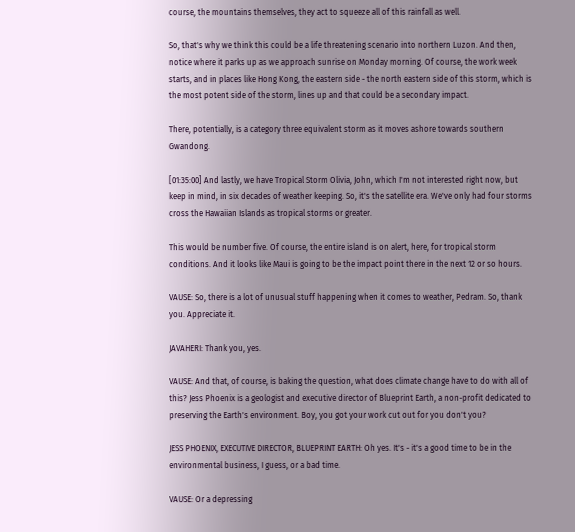course, the mountains themselves, they act to squeeze all of this rainfall as well.

So, that's why we think this could be a life threatening scenario into northern Luzon. And then, notice where it parks up as we approach sunrise on Monday morning. Of course, the work week starts, and in places like Hong Kong, the eastern side - the north eastern side of this storm, which is the most potent side of the storm, lines up and that could be a secondary impact.

There, potentially, is a category three equivalent storm as it moves ashore towards southern Gwandong.

[01:35:00] And lastly, we have Tropical Storm Olivia, John, which I'm not interested right now, but keep in mind, in six decades of weather keeping. So, it's the satellite era. We've only had four storms cross the Hawaiian Islands as tropical storms or greater.

This would be number five. Of course, the entire island is on alert, here, for tropical storm conditions. And it looks like Maui is going to be the impact point there in the next 12 or so hours.

VAUSE: So, there is a lot of unusual stuff happening when it comes to weather, Pedram. So, thank you. Appreciate it.

JAVAHERI: Thank you, yes.

VAUSE: And that, of course, is baking the question, what does climate change have to do with all of this? Jess Phoenix is a geologist and executive director of Blueprint Earth, a non-profit dedicated to preserving the Earth's environment. Boy, you got your work cut out for you don't you?

JESS PHOENIX, EXECUTIVE DIRECTOR, BLUEPRINT EARTH: Oh yes. It's - it's a good time to be in the environmental business, I guess, or a bad time.

VAUSE: Or a depressing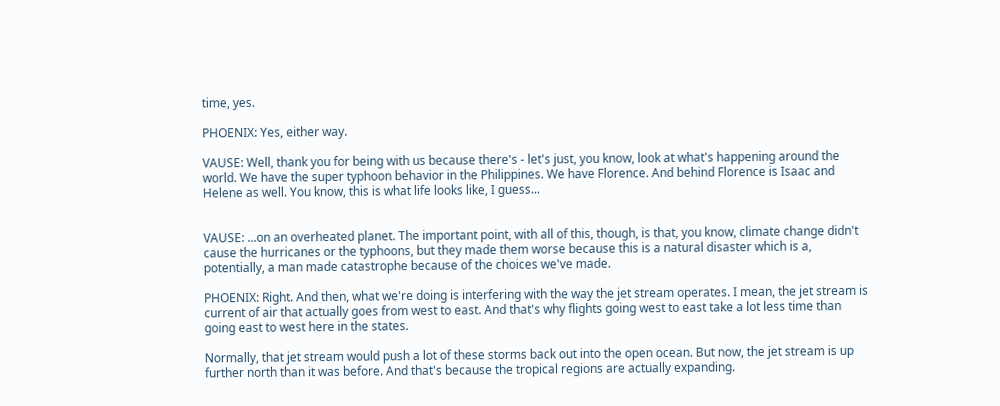time, yes.

PHOENIX: Yes, either way.

VAUSE: Well, thank you for being with us because there's - let's just, you know, look at what's happening around the world. We have the super typhoon behavior in the Philippines. We have Florence. And behind Florence is Isaac and Helene as well. You know, this is what life looks like, I guess...


VAUSE: ...on an overheated planet. The important point, with all of this, though, is that, you know, climate change didn't cause the hurricanes or the typhoons, but they made them worse because this is a natural disaster which is a, potentially, a man made catastrophe because of the choices we've made.

PHOENIX: Right. And then, what we're doing is interfering with the way the jet stream operates. I mean, the jet stream is current of air that actually goes from west to east. And that's why flights going west to east take a lot less time than going east to west here in the states.

Normally, that jet stream would push a lot of these storms back out into the open ocean. But now, the jet stream is up further north than it was before. And that's because the tropical regions are actually expanding.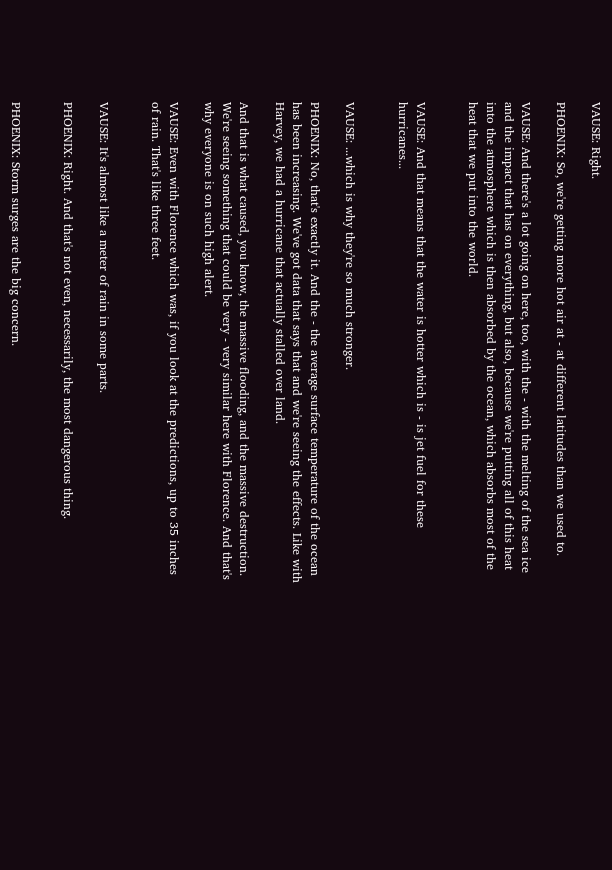VAUSE: Right.

PHOENIX: So, we're getting more hot air at - at different latitudes than we used to.

VAUSE: And there's a lot going on here, too, with the - with the melting of the sea ice and the impact that has on everything, but also, because we're putting all of this heat into the atmosphere which is then absorbed by the ocean, which absorbs most of the heat that we put into the world.


VAUSE: And that means that the water is hotter which is - is jet fuel for these hurricanes...


VAUSE: ...which is why they're so much stronger.

PHOENIX: No, that's exactly it. And the - the average surface temperature of the ocean has been increasing. We've got data that says that and we're seeing the effects. Like with Harvey, we had a hurricane that actually stalled over land.

And that is what caused, you know, the massive flooding, and the massive destruction. We're seeing something that could be very - very similar here with Florence. And that's why everyone is on such high alert.

VAUSE: Even with Florence which was, if you look at the predictions, up to 35 inches of rain. That's like three feet.


VAUSE: It's almost like a meter of rain in some parts.

PHOENIX: Right. And that's not even, necessarily, the most dangerous thing.


PHOENIX: Storm surges are the big concern.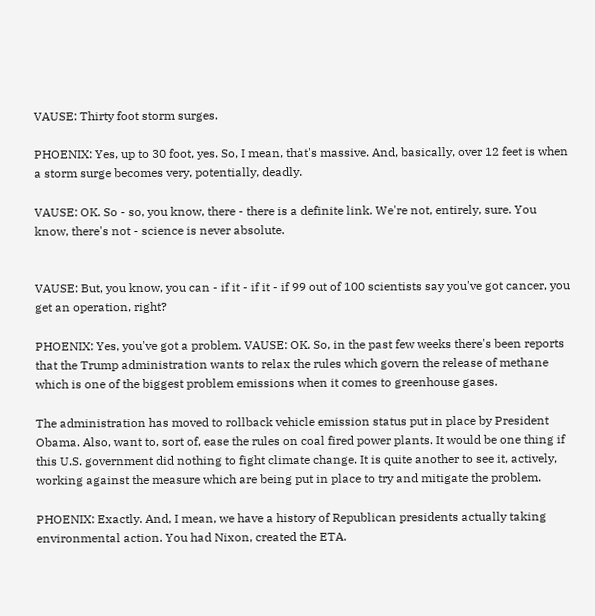VAUSE: Thirty foot storm surges.

PHOENIX: Yes, up to 30 foot, yes. So, I mean, that's massive. And, basically, over 12 feet is when a storm surge becomes very, potentially, deadly.

VAUSE: OK. So - so, you know, there - there is a definite link. We're not, entirely, sure. You know, there's not - science is never absolute.


VAUSE: But, you know, you can - if it - if it - if 99 out of 100 scientists say you've got cancer, you get an operation, right?

PHOENIX: Yes, you've got a problem. VAUSE: OK. So, in the past few weeks there's been reports that the Trump administration wants to relax the rules which govern the release of methane which is one of the biggest problem emissions when it comes to greenhouse gases.

The administration has moved to rollback vehicle emission status put in place by President Obama. Also, want to, sort of, ease the rules on coal fired power plants. It would be one thing if this U.S. government did nothing to fight climate change. It is quite another to see it, actively, working against the measure which are being put in place to try and mitigate the problem.

PHOENIX: Exactly. And, I mean, we have a history of Republican presidents actually taking environmental action. You had Nixon, created the ETA.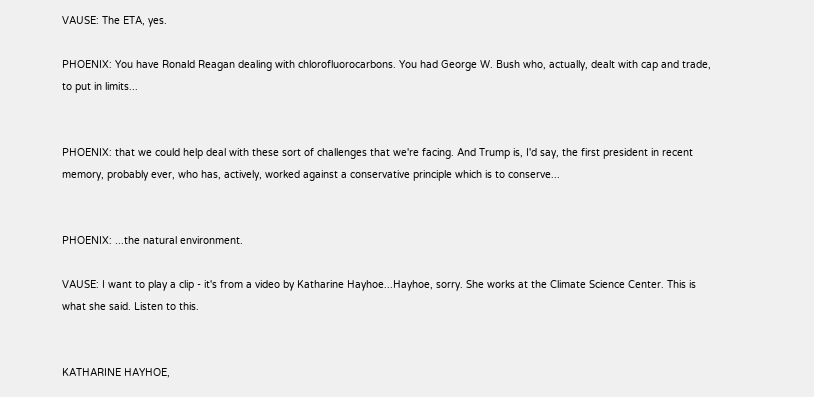VAUSE: The ETA, yes.

PHOENIX: You have Ronald Reagan dealing with chlorofluorocarbons. You had George W. Bush who, actually, dealt with cap and trade, to put in limits...


PHOENIX: that we could help deal with these sort of challenges that we're facing. And Trump is, I'd say, the first president in recent memory, probably ever, who has, actively, worked against a conservative principle which is to conserve...


PHOENIX: ...the natural environment.

VAUSE: I want to play a clip - it's from a video by Katharine Hayhoe...Hayhoe, sorry. She works at the Climate Science Center. This is what she said. Listen to this.


KATHARINE HAYHOE,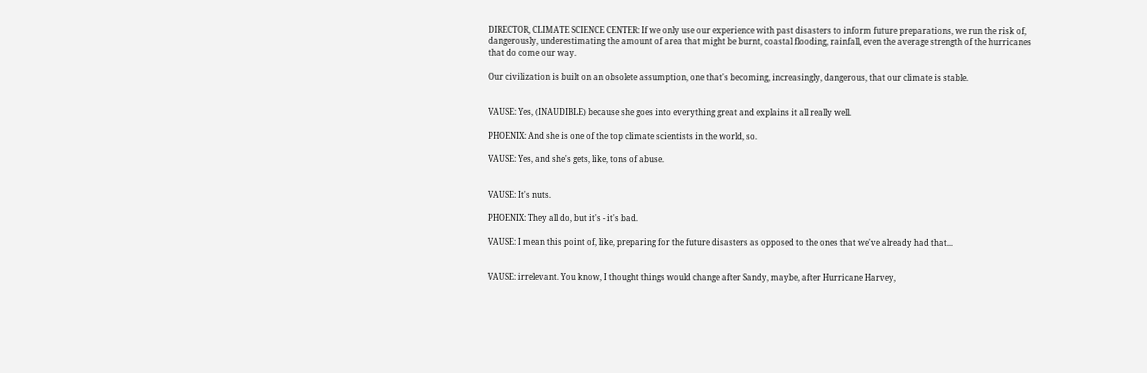DIRECTOR, CLIMATE SCIENCE CENTER: If we only use our experience with past disasters to inform future preparations, we run the risk of, dangerously, underestimating the amount of area that might be burnt, coastal flooding, rainfall, even the average strength of the hurricanes that do come our way.

Our civilization is built on an obsolete assumption, one that's becoming, increasingly, dangerous, that our climate is stable.


VAUSE: Yes, (INAUDIBLE) because she goes into everything great and explains it all really well.

PHOENIX: And she is one of the top climate scientists in the world, so.

VAUSE: Yes, and she's gets, like, tons of abuse.


VAUSE: It's nuts.

PHOENIX: They all do, but it's - it's bad.

VAUSE: I mean this point of, like, preparing for the future disasters as opposed to the ones that we've already had that...


VAUSE: irrelevant. You know, I thought things would change after Sandy, maybe, after Hurricane Harvey,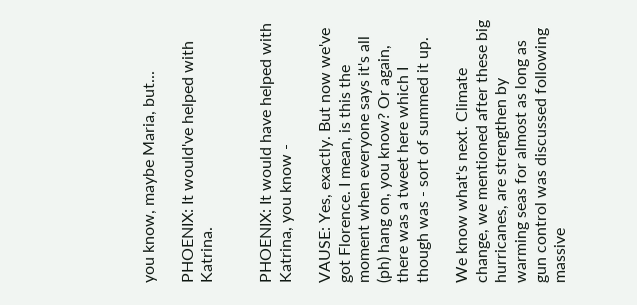you know, maybe Maria, but...

PHOENIX: It would've helped with Katrina.


PHOENIX: It would have helped with Katrina, you know -

VAUSE: Yes, exactly. But now we've got Florence. I mean, is this the moment when everyone says it's all (ph) hang on, you know? Or again, there was a tweet here which I though was - sort of summed it up.

We know what's next. Climate change, we mentioned after these big hurricanes, are strengthen by warming seas for almost as long as gun control was discussed following massive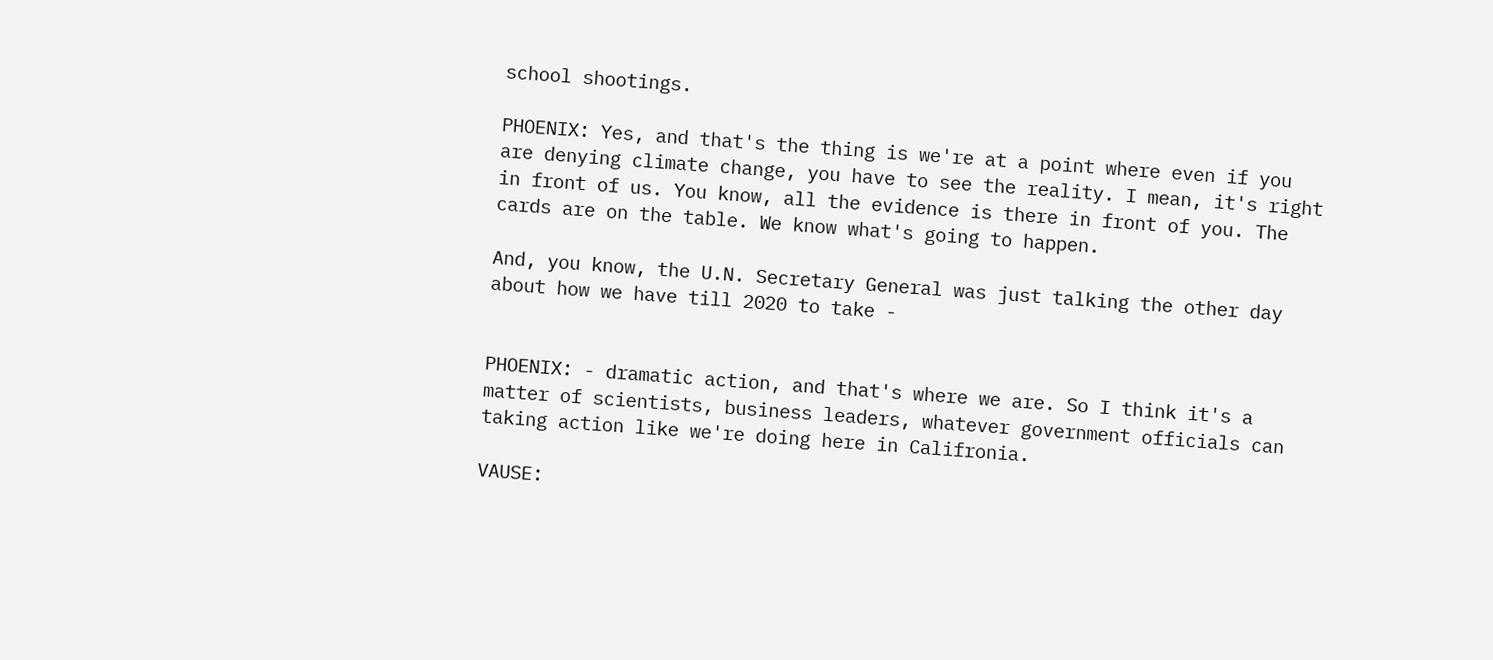school shootings.

PHOENIX: Yes, and that's the thing is we're at a point where even if you are denying climate change, you have to see the reality. I mean, it's right in front of us. You know, all the evidence is there in front of you. The cards are on the table. We know what's going to happen.

And, you know, the U.N. Secretary General was just talking the other day about how we have till 2020 to take -


PHOENIX: - dramatic action, and that's where we are. So I think it's a matter of scientists, business leaders, whatever government officials can taking action like we're doing here in Califronia.

VAUSE: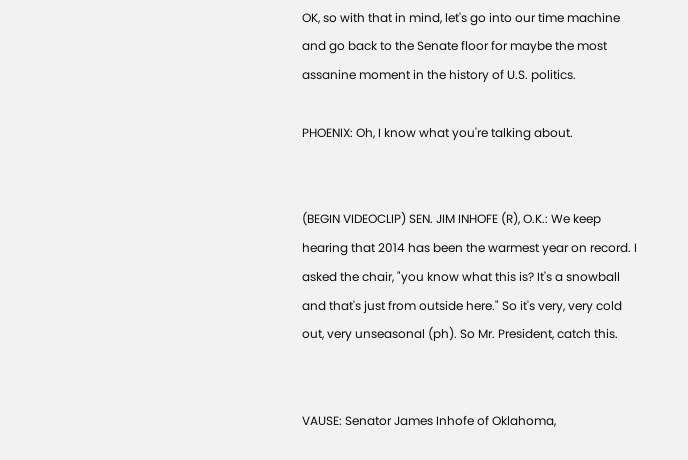OK, so with that in mind, let's go into our time machine and go back to the Senate floor for maybe the most assanine moment in the history of U.S. politics.

PHOENIX: Oh, I know what you're talking about.


(BEGIN VIDEOCLIP) SEN. JIM INHOFE (R), O.K.: We keep hearing that 2014 has been the warmest year on record. I asked the chair, "you know what this is? It's a snowball and that's just from outside here." So it's very, very cold out, very unseasonal (ph). So Mr. President, catch this.


VAUSE: Senator James Inhofe of Oklahoma,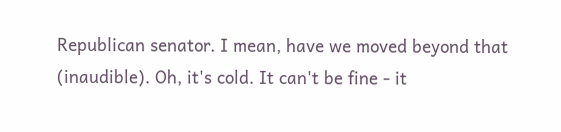Republican senator. I mean, have we moved beyond that (inaudible). Oh, it's cold. It can't be fine - it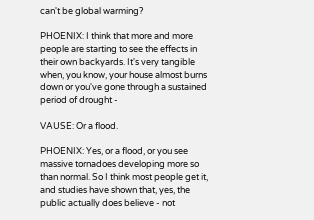can't be global warming?

PHOENIX: I think that more and more people are starting to see the effects in their own backyards. It's very tangible when, you know, your house almost burns down or you've gone through a sustained period of drought -

VAUSE: Or a flood.

PHOENIX: Yes, or a flood, or you see massive tornadoes developing more so than normal. So I think most people get it, and studies have shown that, yes, the public actually does believe - not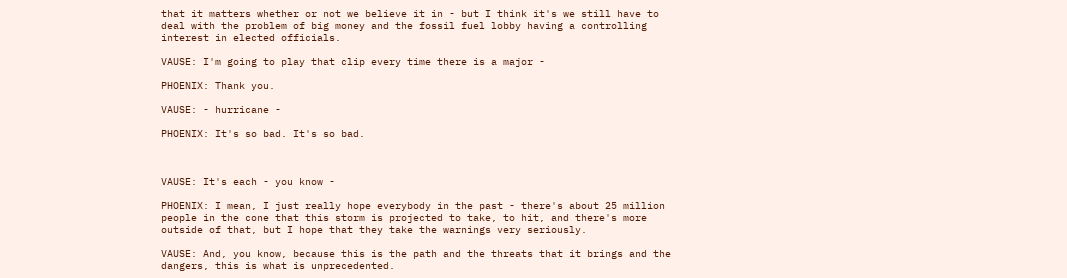that it matters whether or not we believe it in - but I think it's we still have to deal with the problem of big money and the fossil fuel lobby having a controlling interest in elected officials.

VAUSE: I'm going to play that clip every time there is a major -

PHOENIX: Thank you.

VAUSE: - hurricane -

PHOENIX: It's so bad. It's so bad.



VAUSE: It's each - you know -

PHOENIX: I mean, I just really hope everybody in the past - there's about 25 million people in the cone that this storm is projected to take, to hit, and there's more outside of that, but I hope that they take the warnings very seriously.

VAUSE: And, you know, because this is the path and the threats that it brings and the dangers, this is what is unprecedented.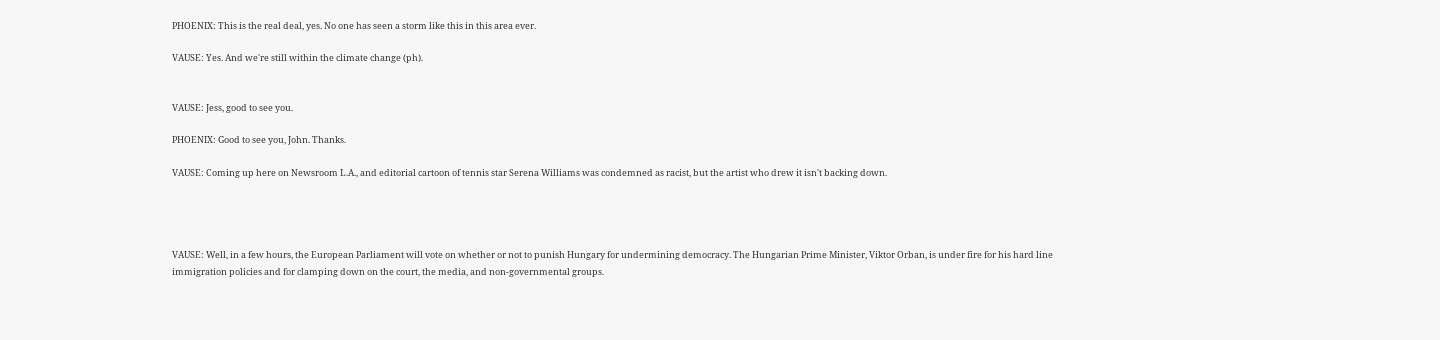PHOENIX: This is the real deal, yes. No one has seen a storm like this in this area ever.

VAUSE: Yes. And we're still within the climate change (ph).


VAUSE: Jess, good to see you.

PHOENIX: Good to see you, John. Thanks.

VAUSE: Coming up here on Newsroom L.A., and editorial cartoon of tennis star Serena Williams was condemned as racist, but the artist who drew it isn't backing down.




VAUSE: Well, in a few hours, the European Parliament will vote on whether or not to punish Hungary for undermining democracy. The Hungarian Prime Minister, Viktor Orban, is under fire for his hard line immigration policies and for clamping down on the court, the media, and non-governmental groups.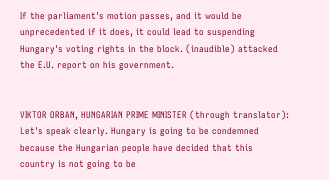If the parliament's motion passes, and it would be unprecedented if it does, it could lead to suspending Hungary's voting rights in the block. (inaudible) attacked the E.U. report on his government.


VIKTOR ORBAN, HUNGARIAN PRIME MINISTER (through translator): Let's speak clearly. Hungary is going to be condemned because the Hungarian people have decided that this country is not going to be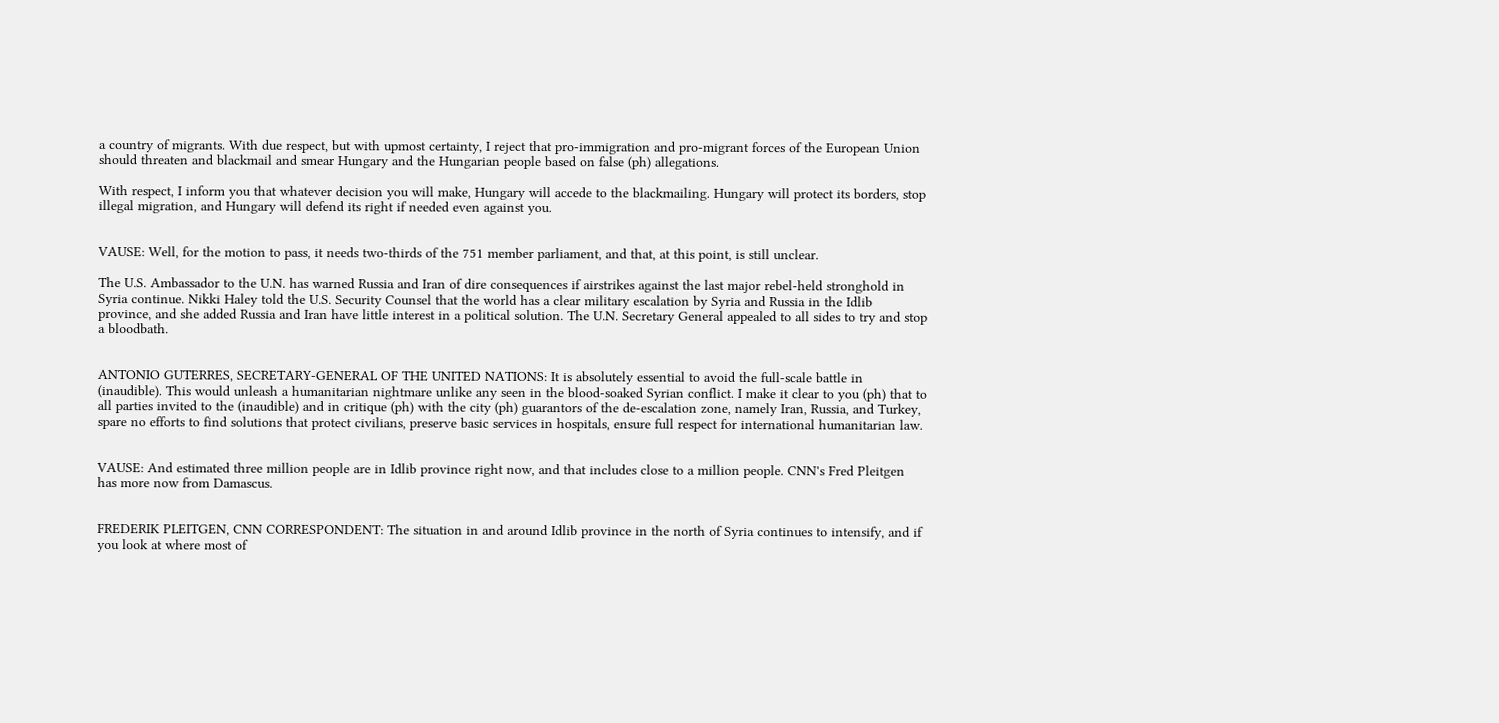a country of migrants. With due respect, but with upmost certainty, I reject that pro-immigration and pro-migrant forces of the European Union should threaten and blackmail and smear Hungary and the Hungarian people based on false (ph) allegations.

With respect, I inform you that whatever decision you will make, Hungary will accede to the blackmailing. Hungary will protect its borders, stop illegal migration, and Hungary will defend its right if needed even against you.


VAUSE: Well, for the motion to pass, it needs two-thirds of the 751 member parliament, and that, at this point, is still unclear.

The U.S. Ambassador to the U.N. has warned Russia and Iran of dire consequences if airstrikes against the last major rebel-held stronghold in Syria continue. Nikki Haley told the U.S. Security Counsel that the world has a clear military escalation by Syria and Russia in the Idlib province, and she added Russia and Iran have little interest in a political solution. The U.N. Secretary General appealed to all sides to try and stop a bloodbath.


ANTONIO GUTERRES, SECRETARY-GENERAL OF THE UNITED NATIONS: It is absolutely essential to avoid the full-scale battle in (inaudible). This would unleash a humanitarian nightmare unlike any seen in the blood-soaked Syrian conflict. I make it clear to you (ph) that to all parties invited to the (inaudible) and in critique (ph) with the city (ph) guarantors of the de-escalation zone, namely Iran, Russia, and Turkey, spare no efforts to find solutions that protect civilians, preserve basic services in hospitals, ensure full respect for international humanitarian law.


VAUSE: And estimated three million people are in Idlib province right now, and that includes close to a million people. CNN's Fred Pleitgen has more now from Damascus.


FREDERIK PLEITGEN, CNN CORRESPONDENT: The situation in and around Idlib province in the north of Syria continues to intensify, and if you look at where most of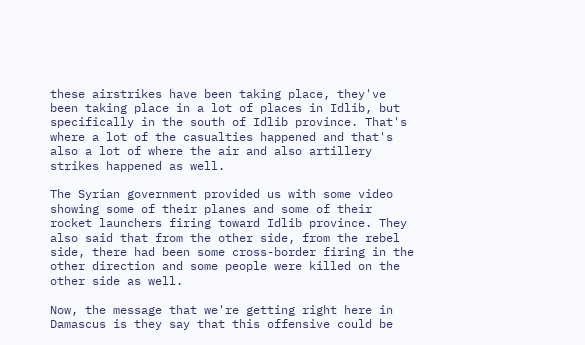these airstrikes have been taking place, they've been taking place in a lot of places in Idlib, but specifically in the south of Idlib province. That's where a lot of the casualties happened and that's also a lot of where the air and also artillery strikes happened as well.

The Syrian government provided us with some video showing some of their planes and some of their rocket launchers firing toward Idlib province. They also said that from the other side, from the rebel side, there had been some cross-border firing in the other direction and some people were killed on the other side as well.

Now, the message that we're getting right here in Damascus is they say that this offensive could be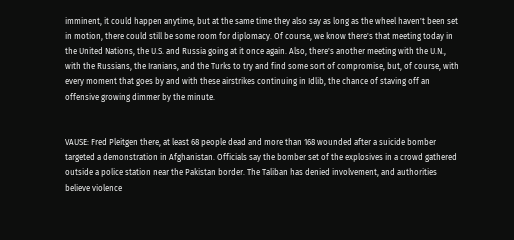imminent, it could happen anytime, but at the same time they also say as long as the wheel haven't been set in motion, there could still be some room for diplomacy. Of course, we know there's that meeting today in the United Nations, the U.S. and Russia going at it once again. Also, there's another meeting with the U.N., with the Russians, the Iranians, and the Turks to try and find some sort of compromise, but, of course, with every moment that goes by and with these airstrikes continuing in Idlib, the chance of staving off an offensive growing dimmer by the minute.


VAUSE: Fred Pleitgen there, at least 68 people dead and more than 168 wounded after a suicide bomber targeted a demonstration in Afghanistan. Officials say the bomber set of the explosives in a crowd gathered outside a police station near the Pakistan border. The Taliban has denied involvement, and authorities believe violence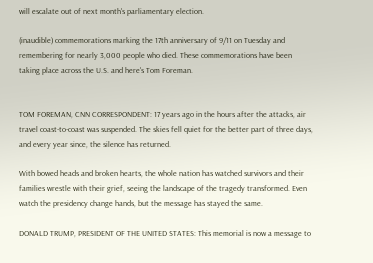will escalate out of next month's parliamentary election.

(inaudible) commemorations marking the 17th anniversary of 9/11 on Tuesday and remembering for nearly 3,000 people who died. These commemorations have been taking place across the U.S. and here's Tom Foreman.


TOM FOREMAN, CNN CORRESPONDENT: 17 years ago in the hours after the attacks, air travel coast-to-coast was suspended. The skies fell quiet for the better part of three days, and every year since, the silence has returned.

With bowed heads and broken hearts, the whole nation has watched survivors and their families wrestle with their grief, seeing the landscape of the tragedy transformed. Even watch the presidency change hands, but the message has stayed the same.

DONALD TRUMP, PRESIDENT OF THE UNITED STATES: This memorial is now a message to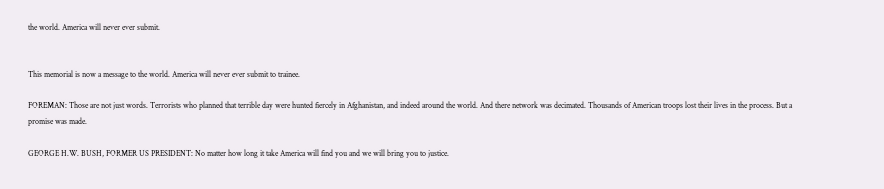the world. America will never ever submit.


This memorial is now a message to the world. America will never ever submit to trainee.

FOREMAN: Those are not just words. Terrorists who planned that terrible day were hunted fiercely in Afghanistan, and indeed around the world. And there network was decimated. Thousands of American troops lost their lives in the process. But a promise was made.

GEORGE H.W. BUSH, FORMER US PRESIDENT: No matter how long it take America will find you and we will bring you to justice.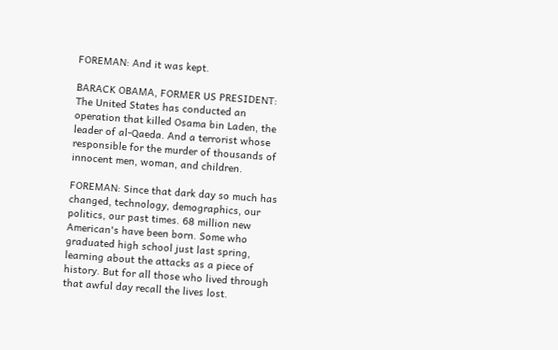FOREMAN: And it was kept.

BARACK OBAMA, FORMER US PRESIDENT: The United States has conducted an operation that killed Osama bin Laden, the leader of al-Qaeda. And a terrorist whose responsible for the murder of thousands of innocent men, woman, and children.

FOREMAN: Since that dark day so much has changed, technology, demographics, our politics, our past times. 68 million new American's have been born. Some who graduated high school just last spring, learning about the attacks as a piece of history. But for all those who lived through that awful day recall the lives lost.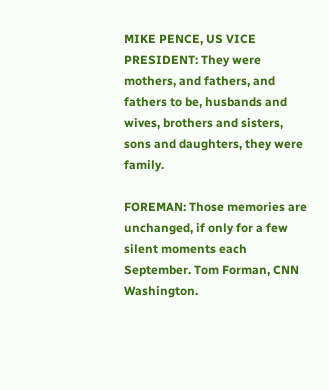MIKE PENCE, US VICE PRESIDENT: They were mothers, and fathers, and fathers to be, husbands and wives, brothers and sisters, sons and daughters, they were family.

FOREMAN: Those memories are unchanged, if only for a few silent moments each September. Tom Forman, CNN Washington.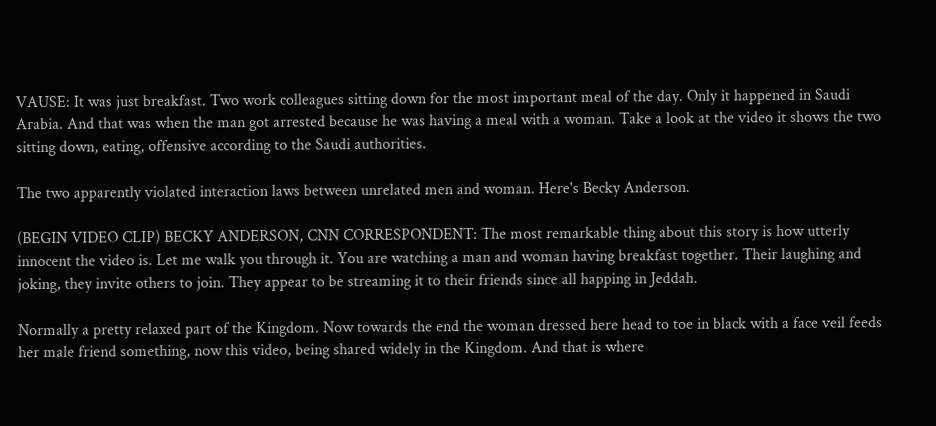VAUSE: It was just breakfast. Two work colleagues sitting down for the most important meal of the day. Only it happened in Saudi Arabia. And that was when the man got arrested because he was having a meal with a woman. Take a look at the video it shows the two sitting down, eating, offensive according to the Saudi authorities.

The two apparently violated interaction laws between unrelated men and woman. Here's Becky Anderson.

(BEGIN VIDEO CLIP) BECKY ANDERSON, CNN CORRESPONDENT: The most remarkable thing about this story is how utterly innocent the video is. Let me walk you through it. You are watching a man and woman having breakfast together. Their laughing and joking, they invite others to join. They appear to be streaming it to their friends since all happing in Jeddah.

Normally a pretty relaxed part of the Kingdom. Now towards the end the woman dressed here head to toe in black with a face veil feeds her male friend something, now this video, being shared widely in the Kingdom. And that is where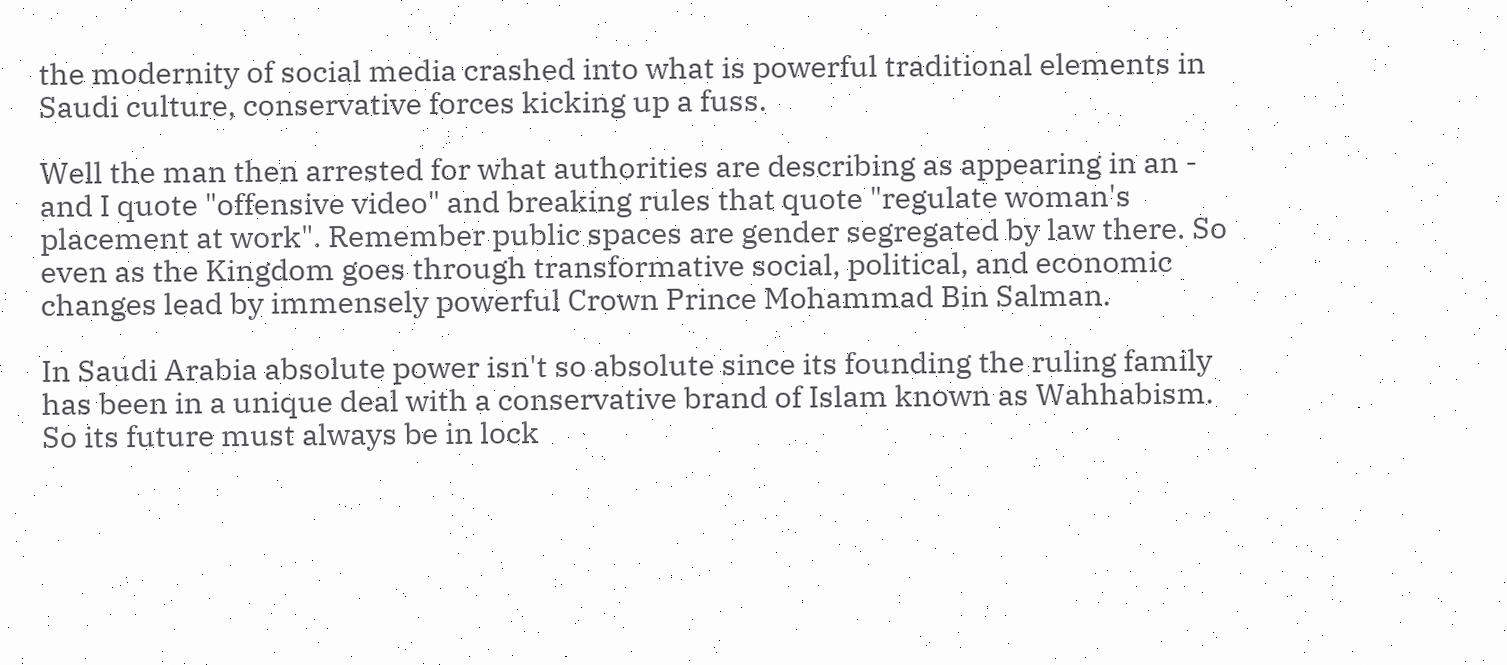the modernity of social media crashed into what is powerful traditional elements in Saudi culture, conservative forces kicking up a fuss.

Well the man then arrested for what authorities are describing as appearing in an - and I quote "offensive video" and breaking rules that quote "regulate woman's placement at work". Remember public spaces are gender segregated by law there. So even as the Kingdom goes through transformative social, political, and economic changes lead by immensely powerful Crown Prince Mohammad Bin Salman.

In Saudi Arabia absolute power isn't so absolute since its founding the ruling family has been in a unique deal with a conservative brand of Islam known as Wahhabism. So its future must always be in lock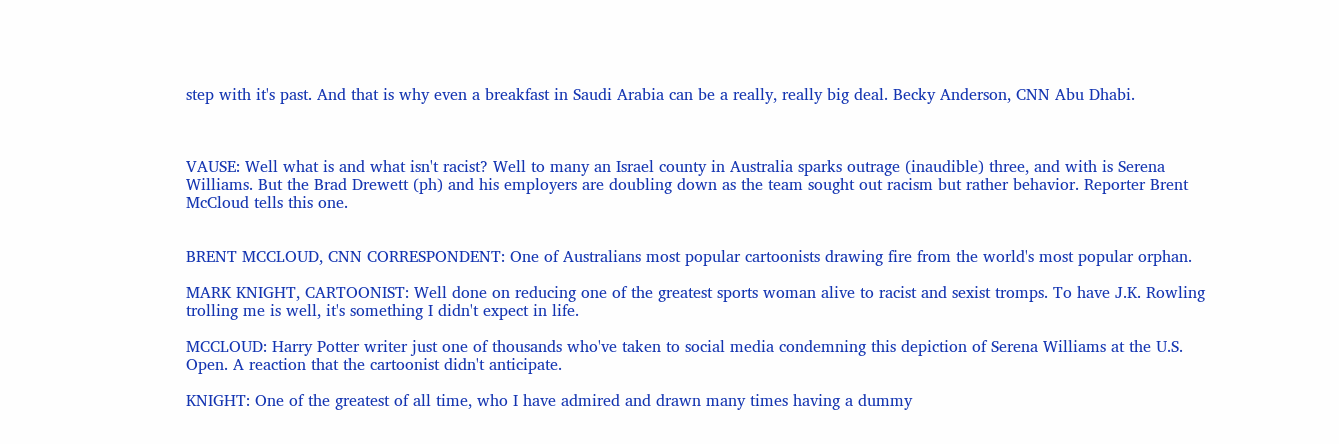step with it's past. And that is why even a breakfast in Saudi Arabia can be a really, really big deal. Becky Anderson, CNN Abu Dhabi.



VAUSE: Well what is and what isn't racist? Well to many an Israel county in Australia sparks outrage (inaudible) three, and with is Serena Williams. But the Brad Drewett (ph) and his employers are doubling down as the team sought out racism but rather behavior. Reporter Brent McCloud tells this one.


BRENT MCCLOUD, CNN CORRESPONDENT: One of Australians most popular cartoonists drawing fire from the world's most popular orphan.

MARK KNIGHT, CARTOONIST: Well done on reducing one of the greatest sports woman alive to racist and sexist tromps. To have J.K. Rowling trolling me is well, it's something I didn't expect in life.

MCCLOUD: Harry Potter writer just one of thousands who've taken to social media condemning this depiction of Serena Williams at the U.S. Open. A reaction that the cartoonist didn't anticipate.

KNIGHT: One of the greatest of all time, who I have admired and drawn many times having a dummy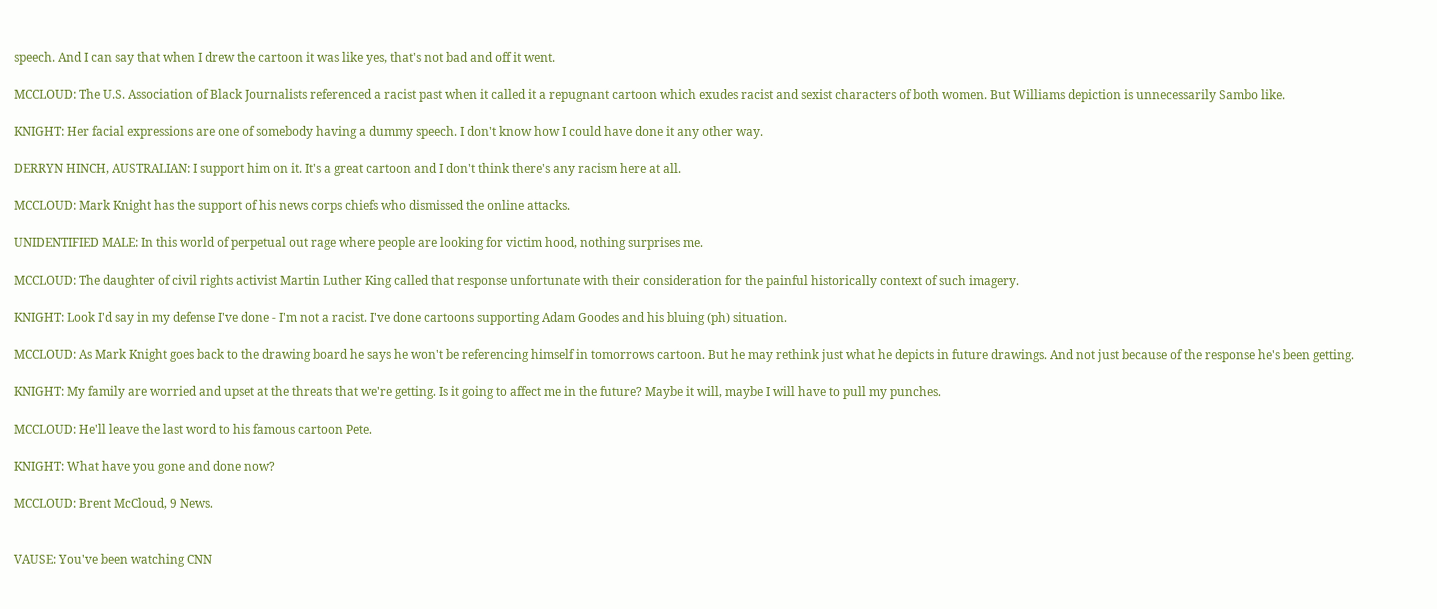speech. And I can say that when I drew the cartoon it was like yes, that's not bad and off it went.

MCCLOUD: The U.S. Association of Black Journalists referenced a racist past when it called it a repugnant cartoon which exudes racist and sexist characters of both women. But Williams depiction is unnecessarily Sambo like.

KNIGHT: Her facial expressions are one of somebody having a dummy speech. I don't know how I could have done it any other way.

DERRYN HINCH, AUSTRALIAN: I support him on it. It's a great cartoon and I don't think there's any racism here at all.

MCCLOUD: Mark Knight has the support of his news corps chiefs who dismissed the online attacks.

UNIDENTIFIED MALE: In this world of perpetual out rage where people are looking for victim hood, nothing surprises me.

MCCLOUD: The daughter of civil rights activist Martin Luther King called that response unfortunate with their consideration for the painful historically context of such imagery.

KNIGHT: Look I'd say in my defense I've done - I'm not a racist. I've done cartoons supporting Adam Goodes and his bluing (ph) situation.

MCCLOUD: As Mark Knight goes back to the drawing board he says he won't be referencing himself in tomorrows cartoon. But he may rethink just what he depicts in future drawings. And not just because of the response he's been getting.

KNIGHT: My family are worried and upset at the threats that we're getting. Is it going to affect me in the future? Maybe it will, maybe I will have to pull my punches.

MCCLOUD: He'll leave the last word to his famous cartoon Pete.

KNIGHT: What have you gone and done now?

MCCLOUD: Brent McCloud, 9 News.


VAUSE: You've been watching CNN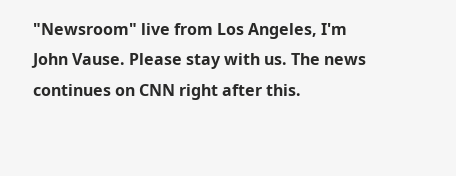"Newsroom" live from Los Angeles, I'm John Vause. Please stay with us. The news continues on CNN right after this.